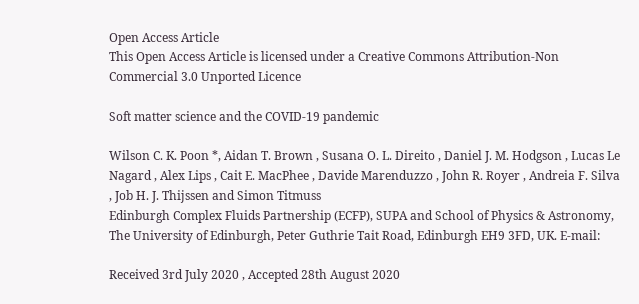Open Access Article
This Open Access Article is licensed under a Creative Commons Attribution-Non Commercial 3.0 Unported Licence

Soft matter science and the COVID-19 pandemic

Wilson C. K. Poon *, Aidan T. Brown , Susana O. L. Direito , Daniel J. M. Hodgson , Lucas Le Nagard , Alex Lips , Cait E. MacPhee , Davide Marenduzzo , John R. Royer , Andreia F. Silva , Job H. J. Thijssen and Simon Titmuss
Edinburgh Complex Fluids Partnership (ECFP), SUPA and School of Physics & Astronomy, The University of Edinburgh, Peter Guthrie Tait Road, Edinburgh EH9 3FD, UK. E-mail:

Received 3rd July 2020 , Accepted 28th August 2020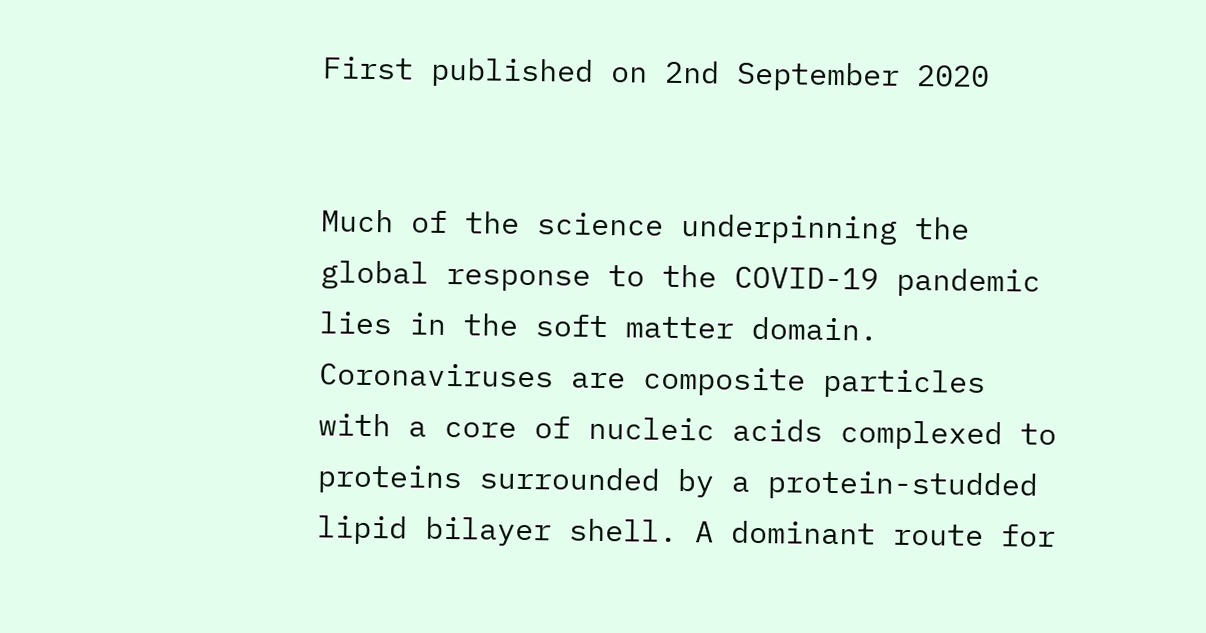First published on 2nd September 2020


Much of the science underpinning the global response to the COVID-19 pandemic lies in the soft matter domain. Coronaviruses are composite particles with a core of nucleic acids complexed to proteins surrounded by a protein-studded lipid bilayer shell. A dominant route for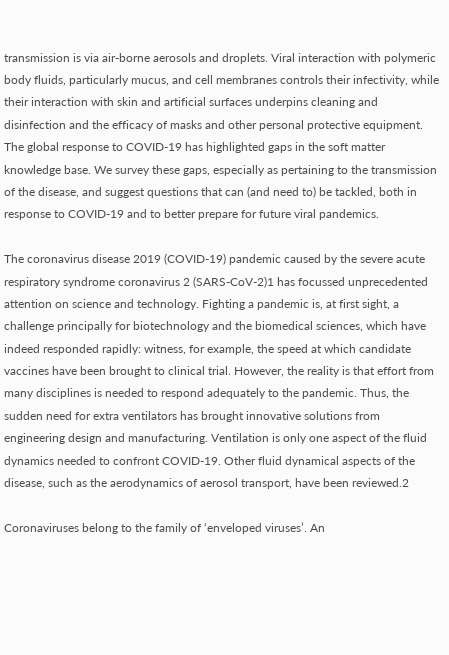transmission is via air-borne aerosols and droplets. Viral interaction with polymeric body fluids, particularly mucus, and cell membranes controls their infectivity, while their interaction with skin and artificial surfaces underpins cleaning and disinfection and the efficacy of masks and other personal protective equipment. The global response to COVID-19 has highlighted gaps in the soft matter knowledge base. We survey these gaps, especially as pertaining to the transmission of the disease, and suggest questions that can (and need to) be tackled, both in response to COVID-19 and to better prepare for future viral pandemics.

The coronavirus disease 2019 (COVID-19) pandemic caused by the severe acute respiratory syndrome coronavirus 2 (SARS-CoV-2)1 has focussed unprecedented attention on science and technology. Fighting a pandemic is, at first sight, a challenge principally for biotechnology and the biomedical sciences, which have indeed responded rapidly: witness, for example, the speed at which candidate vaccines have been brought to clinical trial. However, the reality is that effort from many disciplines is needed to respond adequately to the pandemic. Thus, the sudden need for extra ventilators has brought innovative solutions from engineering design and manufacturing. Ventilation is only one aspect of the fluid dynamics needed to confront COVID-19. Other fluid dynamical aspects of the disease, such as the aerodynamics of aerosol transport, have been reviewed.2

Coronaviruses belong to the family of ‘enveloped viruses’. An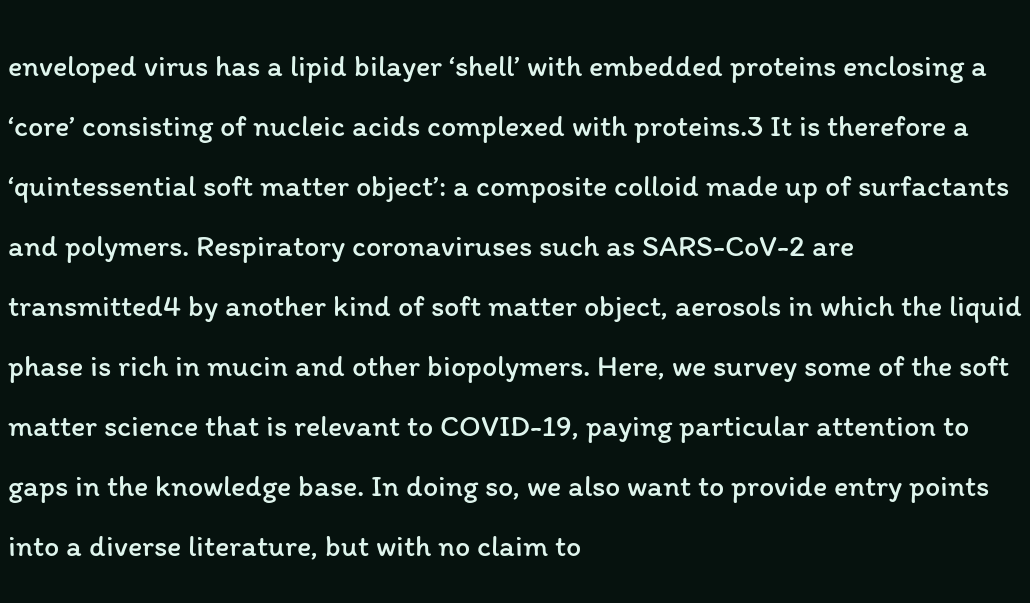enveloped virus has a lipid bilayer ‘shell’ with embedded proteins enclosing a ‘core’ consisting of nucleic acids complexed with proteins.3 It is therefore a ‘quintessential soft matter object’: a composite colloid made up of surfactants and polymers. Respiratory coronaviruses such as SARS-CoV-2 are transmitted4 by another kind of soft matter object, aerosols in which the liquid phase is rich in mucin and other biopolymers. Here, we survey some of the soft matter science that is relevant to COVID-19, paying particular attention to gaps in the knowledge base. In doing so, we also want to provide entry points into a diverse literature, but with no claim to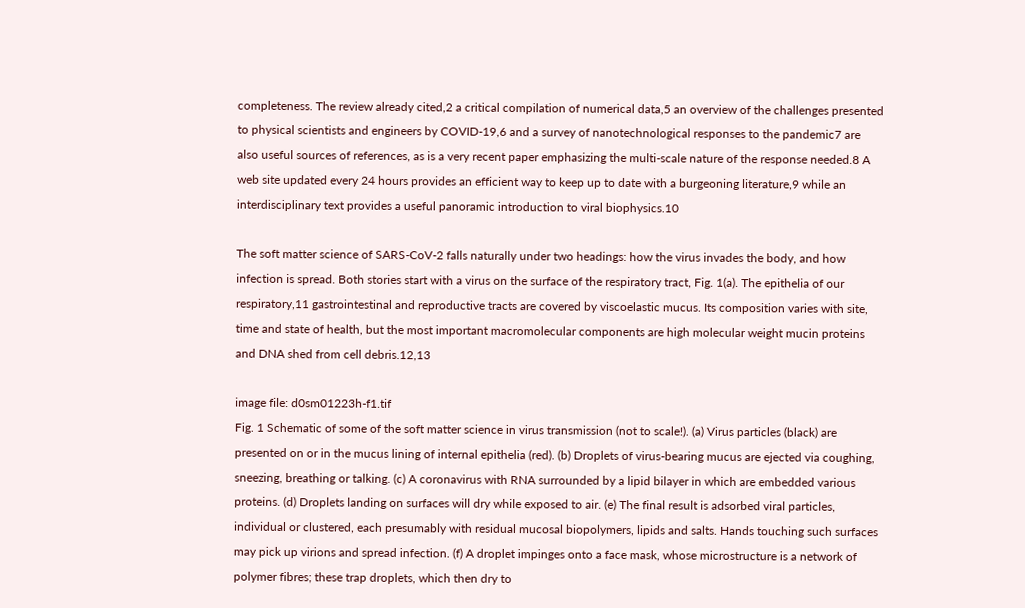completeness. The review already cited,2 a critical compilation of numerical data,5 an overview of the challenges presented to physical scientists and engineers by COVID-19,6 and a survey of nanotechnological responses to the pandemic7 are also useful sources of references, as is a very recent paper emphasizing the multi-scale nature of the response needed.8 A web site updated every 24 hours provides an efficient way to keep up to date with a burgeoning literature,9 while an interdisciplinary text provides a useful panoramic introduction to viral biophysics.10

The soft matter science of SARS-CoV-2 falls naturally under two headings: how the virus invades the body, and how infection is spread. Both stories start with a virus on the surface of the respiratory tract, Fig. 1(a). The epithelia of our respiratory,11 gastrointestinal and reproductive tracts are covered by viscoelastic mucus. Its composition varies with site, time and state of health, but the most important macromolecular components are high molecular weight mucin proteins and DNA shed from cell debris.12,13

image file: d0sm01223h-f1.tif
Fig. 1 Schematic of some of the soft matter science in virus transmission (not to scale!). (a) Virus particles (black) are presented on or in the mucus lining of internal epithelia (red). (b) Droplets of virus-bearing mucus are ejected via coughing, sneezing, breathing or talking. (c) A coronavirus with RNA surrounded by a lipid bilayer in which are embedded various proteins. (d) Droplets landing on surfaces will dry while exposed to air. (e) The final result is adsorbed viral particles, individual or clustered, each presumably with residual mucosal biopolymers, lipids and salts. Hands touching such surfaces may pick up virions and spread infection. (f) A droplet impinges onto a face mask, whose microstructure is a network of polymer fibres; these trap droplets, which then dry to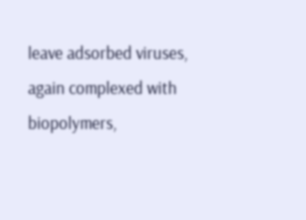leave adsorbed viruses, again complexed with biopolymers,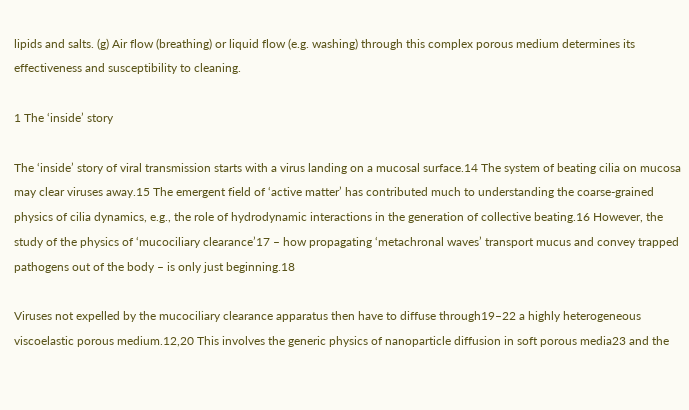lipids and salts. (g) Air flow (breathing) or liquid flow (e.g. washing) through this complex porous medium determines its effectiveness and susceptibility to cleaning.

1 The ‘inside’ story

The ‘inside’ story of viral transmission starts with a virus landing on a mucosal surface.14 The system of beating cilia on mucosa may clear viruses away.15 The emergent field of ‘active matter’ has contributed much to understanding the coarse-grained physics of cilia dynamics, e.g., the role of hydrodynamic interactions in the generation of collective beating.16 However, the study of the physics of ‘mucociliary clearance’17 – how propagating ‘metachronal waves’ transport mucus and convey trapped pathogens out of the body – is only just beginning.18

Viruses not expelled by the mucociliary clearance apparatus then have to diffuse through19–22 a highly heterogeneous viscoelastic porous medium.12,20 This involves the generic physics of nanoparticle diffusion in soft porous media23 and the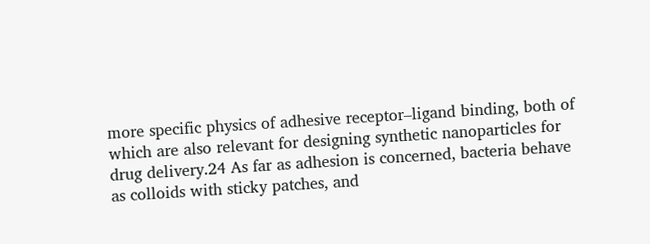more specific physics of adhesive receptor–ligand binding, both of which are also relevant for designing synthetic nanoparticles for drug delivery.24 As far as adhesion is concerned, bacteria behave as colloids with sticky patches, and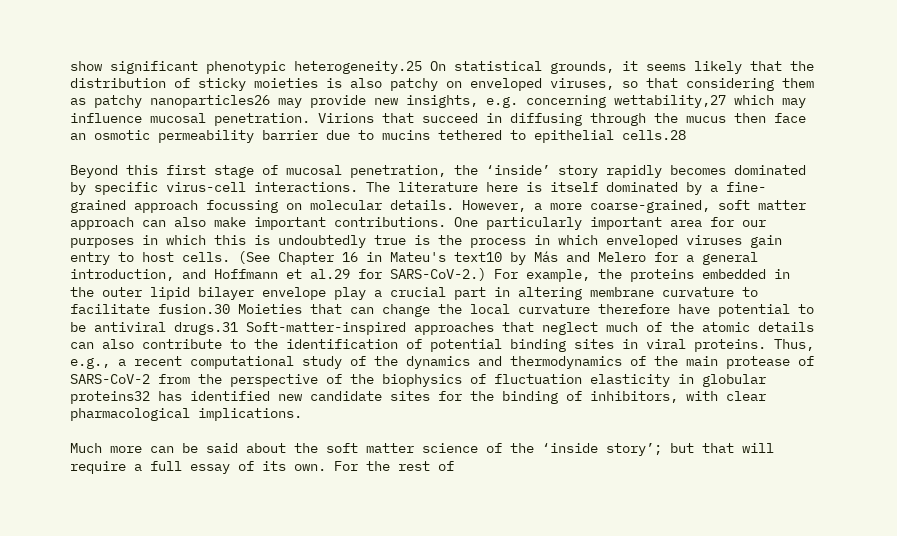show significant phenotypic heterogeneity.25 On statistical grounds, it seems likely that the distribution of sticky moieties is also patchy on enveloped viruses, so that considering them as patchy nanoparticles26 may provide new insights, e.g. concerning wettability,27 which may influence mucosal penetration. Virions that succeed in diffusing through the mucus then face an osmotic permeability barrier due to mucins tethered to epithelial cells.28

Beyond this first stage of mucosal penetration, the ‘inside’ story rapidly becomes dominated by specific virus-cell interactions. The literature here is itself dominated by a fine-grained approach focussing on molecular details. However, a more coarse-grained, soft matter approach can also make important contributions. One particularly important area for our purposes in which this is undoubtedly true is the process in which enveloped viruses gain entry to host cells. (See Chapter 16 in Mateu's text10 by Más and Melero for a general introduction, and Hoffmann et al.29 for SARS-CoV-2.) For example, the proteins embedded in the outer lipid bilayer envelope play a crucial part in altering membrane curvature to facilitate fusion.30 Moieties that can change the local curvature therefore have potential to be antiviral drugs.31 Soft-matter-inspired approaches that neglect much of the atomic details can also contribute to the identification of potential binding sites in viral proteins. Thus, e.g., a recent computational study of the dynamics and thermodynamics of the main protease of SARS-CoV-2 from the perspective of the biophysics of fluctuation elasticity in globular proteins32 has identified new candidate sites for the binding of inhibitors, with clear pharmacological implications.

Much more can be said about the soft matter science of the ‘inside story’; but that will require a full essay of its own. For the rest of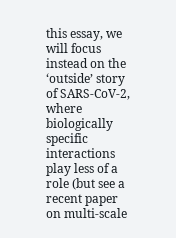this essay, we will focus instead on the ‘outside’ story of SARS-CoV-2, where biologically specific interactions play less of a role (but see a recent paper on multi-scale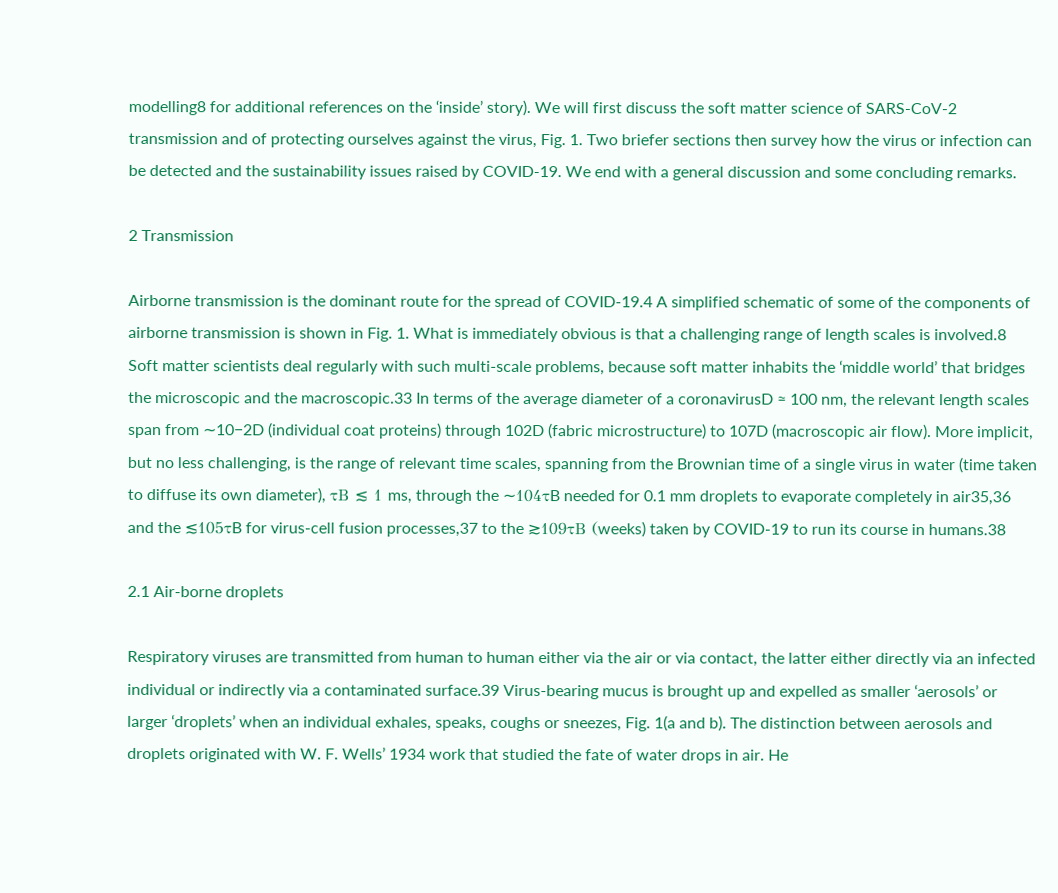modelling8 for additional references on the ‘inside’ story). We will first discuss the soft matter science of SARS-CoV-2 transmission and of protecting ourselves against the virus, Fig. 1. Two briefer sections then survey how the virus or infection can be detected and the sustainability issues raised by COVID-19. We end with a general discussion and some concluding remarks.

2 Transmission

Airborne transmission is the dominant route for the spread of COVID-19.4 A simplified schematic of some of the components of airborne transmission is shown in Fig. 1. What is immediately obvious is that a challenging range of length scales is involved.8 Soft matter scientists deal regularly with such multi-scale problems, because soft matter inhabits the ‘middle world’ that bridges the microscopic and the macroscopic.33 In terms of the average diameter of a coronavirusD ≈ 100 nm, the relevant length scales span from ∼10−2D (individual coat proteins) through 102D (fabric microstructure) to 107D (macroscopic air flow). More implicit, but no less challenging, is the range of relevant time scales, spanning from the Brownian time of a single virus in water (time taken to diffuse its own diameter), τB ≲ 1 ms, through the ∼104τB needed for 0.1 mm droplets to evaporate completely in air35,36 and the ≲105τB for virus-cell fusion processes,37 to the ≳109τB (weeks) taken by COVID-19 to run its course in humans.38

2.1 Air-borne droplets

Respiratory viruses are transmitted from human to human either via the air or via contact, the latter either directly via an infected individual or indirectly via a contaminated surface.39 Virus-bearing mucus is brought up and expelled as smaller ‘aerosols’ or larger ‘droplets’ when an individual exhales, speaks, coughs or sneezes, Fig. 1(a and b). The distinction between aerosols and droplets originated with W. F. Wells’ 1934 work that studied the fate of water drops in air. He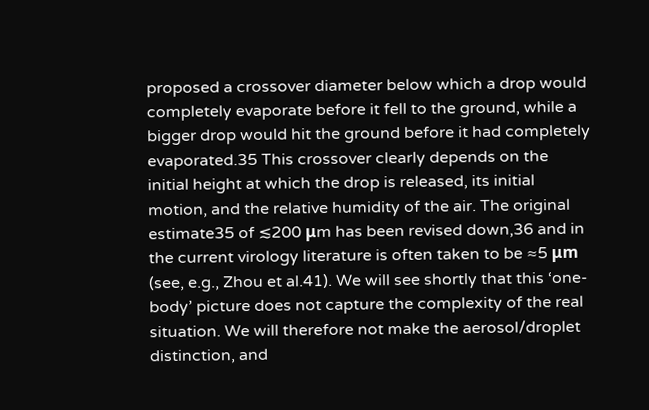proposed a crossover diameter below which a drop would completely evaporate before it fell to the ground, while a bigger drop would hit the ground before it had completely evaporated.35 This crossover clearly depends on the initial height at which the drop is released, its initial motion, and the relative humidity of the air. The original estimate35 of ≲200 μm has been revised down,36 and in the current virology literature is often taken to be ≈5 μm (see, e.g., Zhou et al.41). We will see shortly that this ‘one-body’ picture does not capture the complexity of the real situation. We will therefore not make the aerosol/droplet distinction, and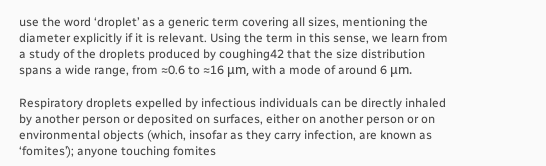use the word ‘droplet’ as a generic term covering all sizes, mentioning the diameter explicitly if it is relevant. Using the term in this sense, we learn from a study of the droplets produced by coughing42 that the size distribution spans a wide range, from ≈0.6 to ≈16 μm, with a mode of around 6 μm.

Respiratory droplets expelled by infectious individuals can be directly inhaled by another person or deposited on surfaces, either on another person or on environmental objects (which, insofar as they carry infection, are known as ‘fomites’); anyone touching fomites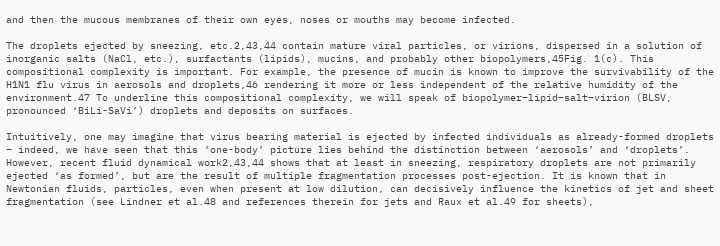and then the mucous membranes of their own eyes, noses or mouths may become infected.

The droplets ejected by sneezing, etc.2,43,44 contain mature viral particles, or virions, dispersed in a solution of inorganic salts (NaCl, etc.), surfactants (lipids), mucins, and probably other biopolymers,45Fig. 1(c). This compositional complexity is important. For example, the presence of mucin is known to improve the survivability of the H1N1 flu virus in aerosols and droplets,46 rendering it more or less independent of the relative humidity of the environment.47 To underline this compositional complexity, we will speak of biopolymer–lipid–salt–virion (BLSV, pronounced ‘BiLi-SaVi’) droplets and deposits on surfaces.

Intuitively, one may imagine that virus bearing material is ejected by infected individuals as already-formed droplets – indeed, we have seen that this ‘one-body’ picture lies behind the distinction between ‘aerosols’ and ‘droplets’. However, recent fluid dynamical work2,43,44 shows that at least in sneezing, respiratory droplets are not primarily ejected ‘as formed’, but are the result of multiple fragmentation processes post-ejection. It is known that in Newtonian fluids, particles, even when present at low dilution, can decisively influence the kinetics of jet and sheet fragmentation (see Lindner et al.48 and references therein for jets and Raux et al.49 for sheets),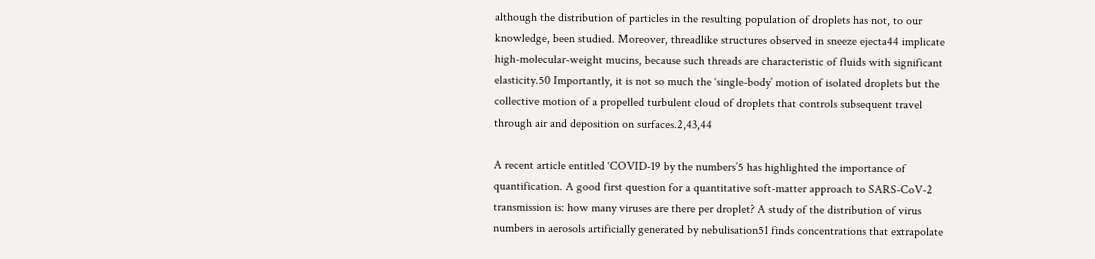although the distribution of particles in the resulting population of droplets has not, to our knowledge, been studied. Moreover, threadlike structures observed in sneeze ejecta44 implicate high-molecular-weight mucins, because such threads are characteristic of fluids with significant elasticity.50 Importantly, it is not so much the ‘single-body’ motion of isolated droplets but the collective motion of a propelled turbulent cloud of droplets that controls subsequent travel through air and deposition on surfaces.2,43,44

A recent article entitled ‘COVID-19 by the numbers’5 has highlighted the importance of quantification. A good first question for a quantitative soft-matter approach to SARS-CoV-2 transmission is: how many viruses are there per droplet? A study of the distribution of virus numbers in aerosols artificially generated by nebulisation51 finds concentrations that extrapolate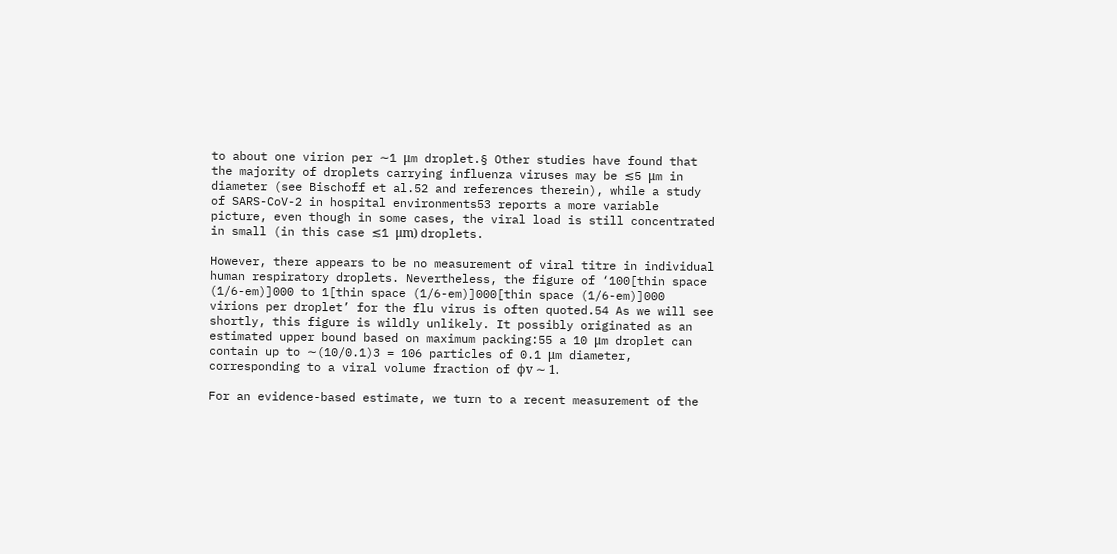to about one virion per ∼1 μm droplet.§ Other studies have found that the majority of droplets carrying influenza viruses may be ≲5 μm in diameter (see Bischoff et al.52 and references therein), while a study of SARS-CoV-2 in hospital environments53 reports a more variable picture, even though in some cases, the viral load is still concentrated in small (in this case ≲1 μm) droplets.

However, there appears to be no measurement of viral titre in individual human respiratory droplets. Nevertheless, the figure of ‘100[thin space (1/6-em)]000 to 1[thin space (1/6-em)]000[thin space (1/6-em)]000 virions per droplet’ for the flu virus is often quoted.54 As we will see shortly, this figure is wildly unlikely. It possibly originated as an estimated upper bound based on maximum packing:55 a 10 μm droplet can contain up to ∼(10/0.1)3 = 106 particles of 0.1 μm diameter, corresponding to a viral volume fraction of ϕv ∼ 1.

For an evidence-based estimate, we turn to a recent measurement of the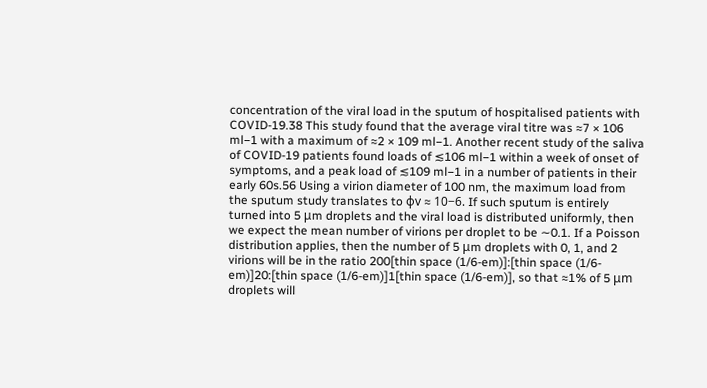concentration of the viral load in the sputum of hospitalised patients with COVID-19.38 This study found that the average viral titre was ≈7 × 106 ml−1 with a maximum of ≈2 × 109 ml−1. Another recent study of the saliva of COVID-19 patients found loads of ≲106 ml−1 within a week of onset of symptoms, and a peak load of ≲109 ml−1 in a number of patients in their early 60s.56 Using a virion diameter of 100 nm, the maximum load from the sputum study translates to ϕv ≈ 10−6. If such sputum is entirely turned into 5 μm droplets and the viral load is distributed uniformly, then we expect the mean number of virions per droplet to be ∼0.1. If a Poisson distribution applies, then the number of 5 μm droplets with 0, 1, and 2 virions will be in the ratio 200[thin space (1/6-em)]:[thin space (1/6-em)]20:[thin space (1/6-em)]1[thin space (1/6-em)], so that ≈1% of 5 μm droplets will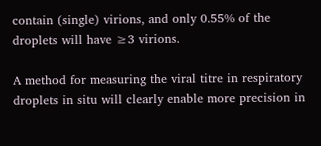contain (single) virions, and only 0.55% of the droplets will have ≥3 virions.

A method for measuring the viral titre in respiratory droplets in situ will clearly enable more precision in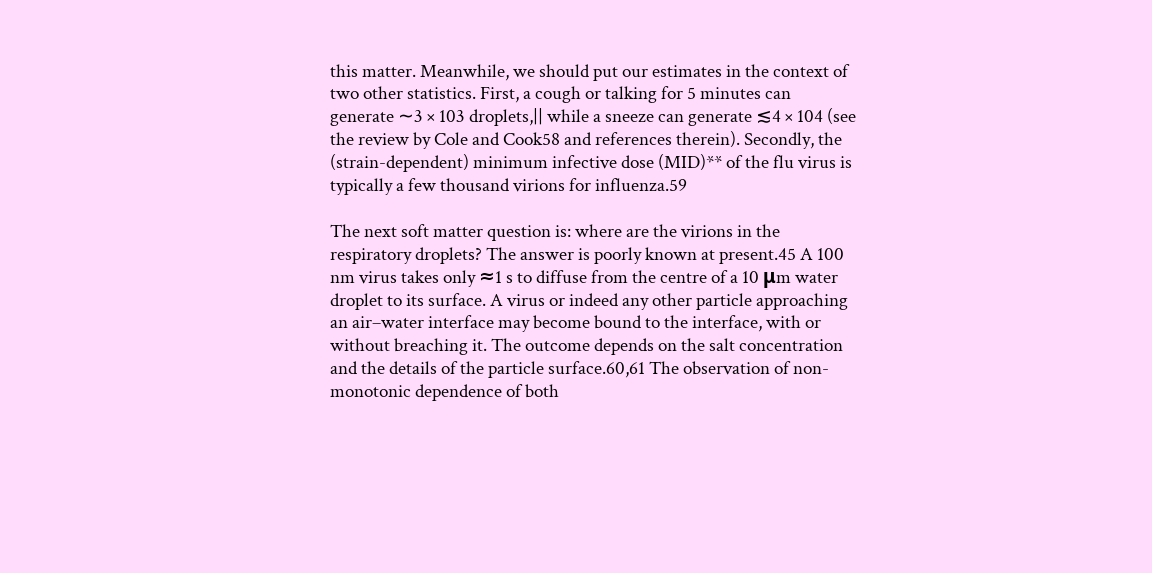this matter. Meanwhile, we should put our estimates in the context of two other statistics. First, a cough or talking for 5 minutes can generate ∼3 × 103 droplets,|| while a sneeze can generate ≲4 × 104 (see the review by Cole and Cook58 and references therein). Secondly, the (strain-dependent) minimum infective dose (MID)** of the flu virus is typically a few thousand virions for influenza.59

The next soft matter question is: where are the virions in the respiratory droplets? The answer is poorly known at present.45 A 100 nm virus takes only ≈1 s to diffuse from the centre of a 10 μm water droplet to its surface. A virus or indeed any other particle approaching an air–water interface may become bound to the interface, with or without breaching it. The outcome depends on the salt concentration and the details of the particle surface.60,61 The observation of non-monotonic dependence of both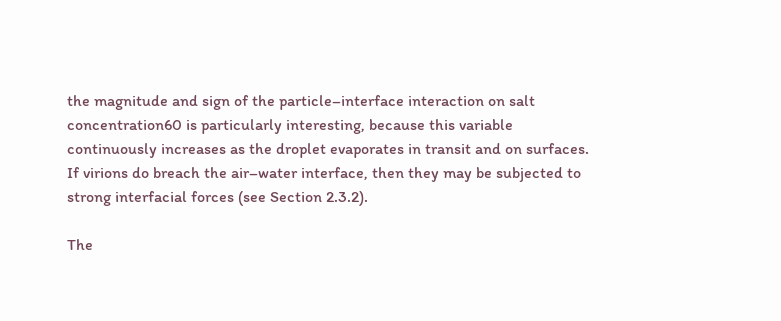the magnitude and sign of the particle–interface interaction on salt concentration60 is particularly interesting, because this variable continuously increases as the droplet evaporates in transit and on surfaces. If virions do breach the air–water interface, then they may be subjected to strong interfacial forces (see Section 2.3.2).

The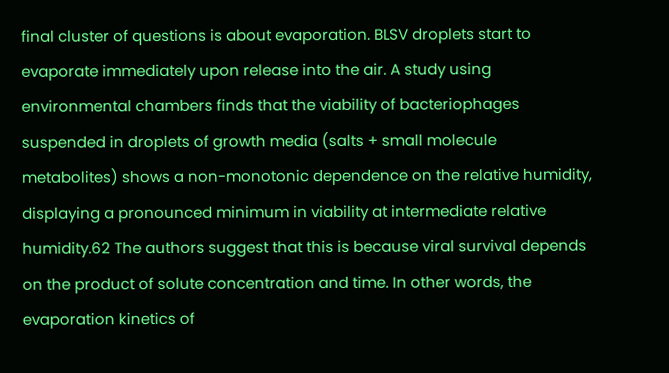final cluster of questions is about evaporation. BLSV droplets start to evaporate immediately upon release into the air. A study using environmental chambers finds that the viability of bacteriophages suspended in droplets of growth media (salts + small molecule metabolites) shows a non-monotonic dependence on the relative humidity, displaying a pronounced minimum in viability at intermediate relative humidity.62 The authors suggest that this is because viral survival depends on the product of solute concentration and time. In other words, the evaporation kinetics of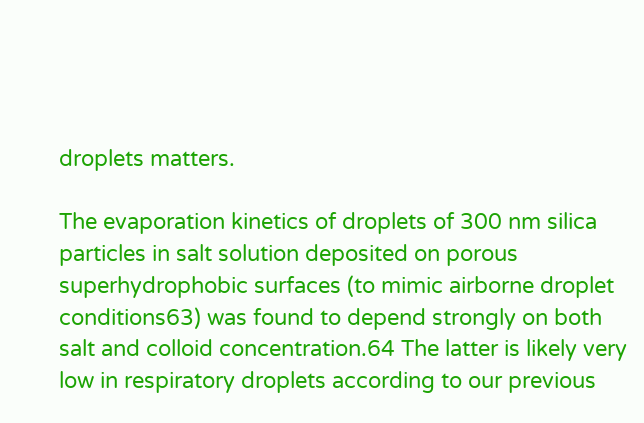droplets matters.

The evaporation kinetics of droplets of 300 nm silica particles in salt solution deposited on porous superhydrophobic surfaces (to mimic airborne droplet conditions63) was found to depend strongly on both salt and colloid concentration.64 The latter is likely very low in respiratory droplets according to our previous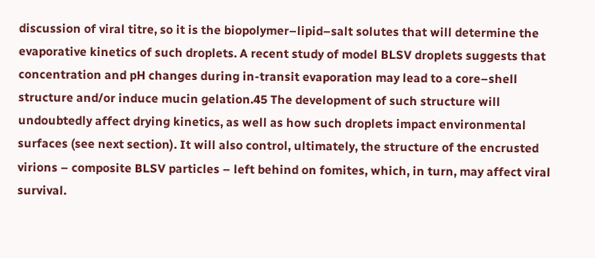discussion of viral titre, so it is the biopolymer–lipid–salt solutes that will determine the evaporative kinetics of such droplets. A recent study of model BLSV droplets suggests that concentration and pH changes during in-transit evaporation may lead to a core–shell structure and/or induce mucin gelation.45 The development of such structure will undoubtedly affect drying kinetics, as well as how such droplets impact environmental surfaces (see next section). It will also control, ultimately, the structure of the encrusted virions – composite BLSV particles – left behind on fomites, which, in turn, may affect viral survival.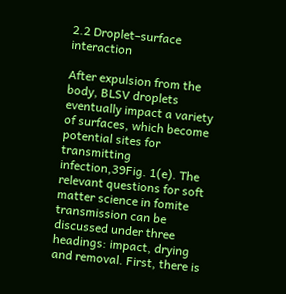2.2 Droplet–surface interaction

After expulsion from the body, BLSV droplets eventually impact a variety of surfaces, which become potential sites for transmitting infection,39Fig. 1(e). The relevant questions for soft matter science in fomite transmission can be discussed under three headings: impact, drying and removal. First, there is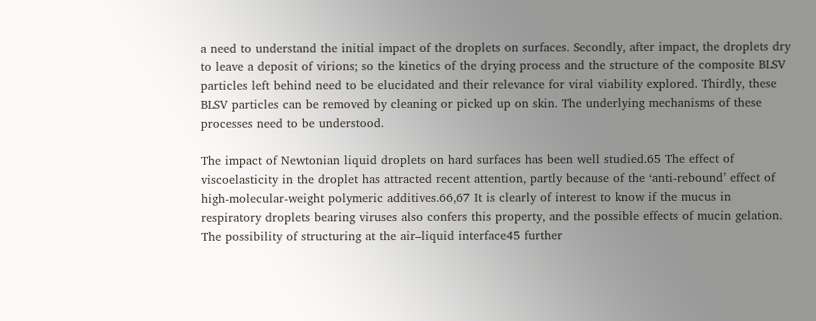a need to understand the initial impact of the droplets on surfaces. Secondly, after impact, the droplets dry to leave a deposit of virions; so the kinetics of the drying process and the structure of the composite BLSV particles left behind need to be elucidated and their relevance for viral viability explored. Thirdly, these BLSV particles can be removed by cleaning or picked up on skin. The underlying mechanisms of these processes need to be understood.

The impact of Newtonian liquid droplets on hard surfaces has been well studied.65 The effect of viscoelasticity in the droplet has attracted recent attention, partly because of the ‘anti-rebound’ effect of high-molecular-weight polymeric additives.66,67 It is clearly of interest to know if the mucus in respiratory droplets bearing viruses also confers this property, and the possible effects of mucin gelation. The possibility of structuring at the air–liquid interface45 further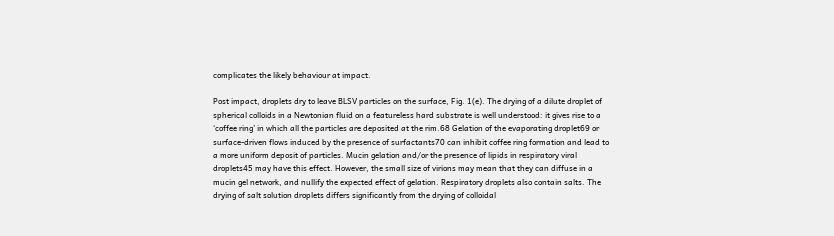complicates the likely behaviour at impact.

Post impact, droplets dry to leave BLSV particles on the surface, Fig. 1(e). The drying of a dilute droplet of spherical colloids in a Newtonian fluid on a featureless hard substrate is well understood: it gives rise to a ‘coffee ring’ in which all the particles are deposited at the rim.68 Gelation of the evaporating droplet69 or surface-driven flows induced by the presence of surfactants70 can inhibit coffee ring formation and lead to a more uniform deposit of particles. Mucin gelation and/or the presence of lipids in respiratory viral droplets45 may have this effect. However, the small size of virions may mean that they can diffuse in a mucin gel network, and nullify the expected effect of gelation. Respiratory droplets also contain salts. The drying of salt solution droplets differs significantly from the drying of colloidal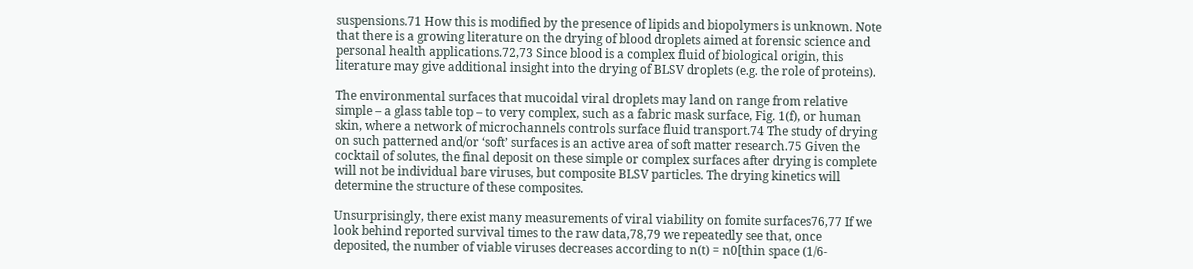suspensions.71 How this is modified by the presence of lipids and biopolymers is unknown. Note that there is a growing literature on the drying of blood droplets aimed at forensic science and personal health applications.72,73 Since blood is a complex fluid of biological origin, this literature may give additional insight into the drying of BLSV droplets (e.g. the role of proteins).

The environmental surfaces that mucoidal viral droplets may land on range from relative simple – a glass table top – to very complex, such as a fabric mask surface, Fig. 1(f), or human skin, where a network of microchannels controls surface fluid transport.74 The study of drying on such patterned and/or ‘soft’ surfaces is an active area of soft matter research.75 Given the cocktail of solutes, the final deposit on these simple or complex surfaces after drying is complete will not be individual bare viruses, but composite BLSV particles. The drying kinetics will determine the structure of these composites.

Unsurprisingly, there exist many measurements of viral viability on fomite surfaces76,77 If we look behind reported survival times to the raw data,78,79 we repeatedly see that, once deposited, the number of viable viruses decreases according to n(t) = n0[thin space (1/6-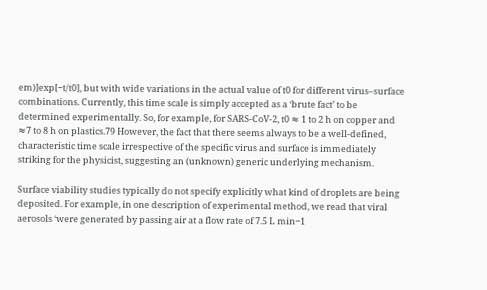em)]exp[−t/t0], but with wide variations in the actual value of t0 for different virus–surface combinations. Currently, this time scale is simply accepted as a ‘brute fact’ to be determined experimentally. So, for example, for SARS-CoV-2, t0 ≈ 1 to 2 h on copper and ≈7 to 8 h on plastics.79 However, the fact that there seems always to be a well-defined, characteristic time scale irrespective of the specific virus and surface is immediately striking for the physicist, suggesting an (unknown) generic underlying mechanism.

Surface viability studies typically do not specify explicitly what kind of droplets are being deposited. For example, in one description of experimental method, we read that viral aerosols ‘were generated by passing air at a flow rate of 7.5 L min−1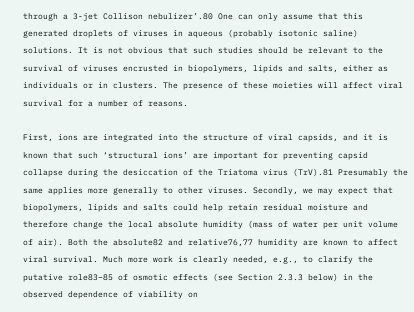through a 3-jet Collison nebulizer’.80 One can only assume that this generated droplets of viruses in aqueous (probably isotonic saline) solutions. It is not obvious that such studies should be relevant to the survival of viruses encrusted in biopolymers, lipids and salts, either as individuals or in clusters. The presence of these moieties will affect viral survival for a number of reasons.

First, ions are integrated into the structure of viral capsids, and it is known that such ‘structural ions’ are important for preventing capsid collapse during the desiccation of the Triatoma virus (TrV).81 Presumably the same applies more generally to other viruses. Secondly, we may expect that biopolymers, lipids and salts could help retain residual moisture and therefore change the local absolute humidity (mass of water per unit volume of air). Both the absolute82 and relative76,77 humidity are known to affect viral survival. Much more work is clearly needed, e.g., to clarify the putative role83–85 of osmotic effects (see Section 2.3.3 below) in the observed dependence of viability on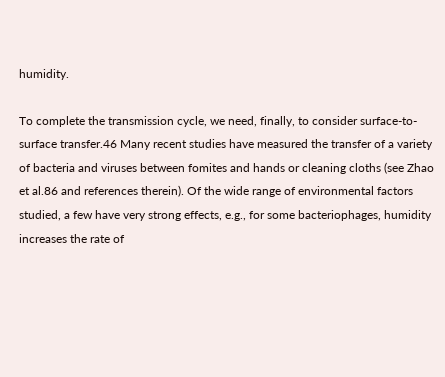humidity.

To complete the transmission cycle, we need, finally, to consider surface-to-surface transfer.46 Many recent studies have measured the transfer of a variety of bacteria and viruses between fomites and hands or cleaning cloths (see Zhao et al.86 and references therein). Of the wide range of environmental factors studied, a few have very strong effects, e.g., for some bacteriophages, humidity increases the rate of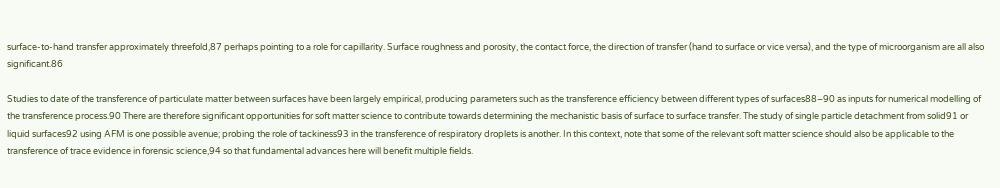surface-to-hand transfer approximately threefold,87 perhaps pointing to a role for capillarity. Surface roughness and porosity, the contact force, the direction of transfer (hand to surface or vice versa), and the type of microorganism are all also significant.86

Studies to date of the transference of particulate matter between surfaces have been largely empirical, producing parameters such as the transference efficiency between different types of surfaces88–90 as inputs for numerical modelling of the transference process.90 There are therefore significant opportunities for soft matter science to contribute towards determining the mechanistic basis of surface to surface transfer. The study of single particle detachment from solid91 or liquid surfaces92 using AFM is one possible avenue; probing the role of tackiness93 in the transference of respiratory droplets is another. In this context, note that some of the relevant soft matter science should also be applicable to the transference of trace evidence in forensic science,94 so that fundamental advances here will benefit multiple fields.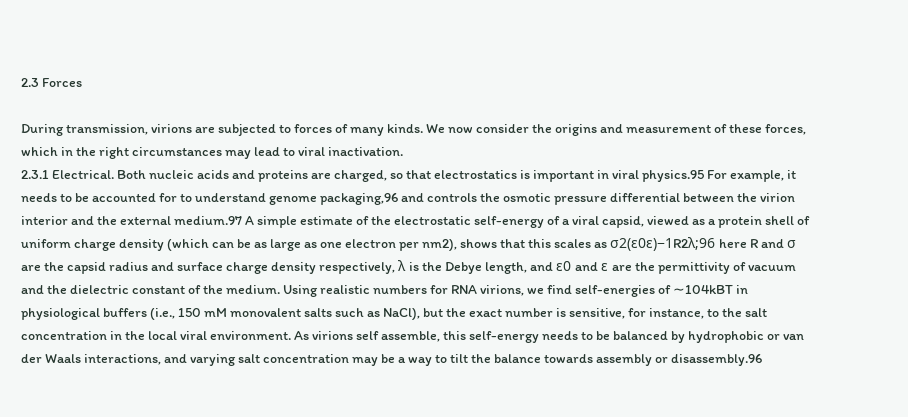2.3 Forces

During transmission, virions are subjected to forces of many kinds. We now consider the origins and measurement of these forces, which in the right circumstances may lead to viral inactivation.
2.3.1 Electrical. Both nucleic acids and proteins are charged, so that electrostatics is important in viral physics.95 For example, it needs to be accounted for to understand genome packaging,96 and controls the osmotic pressure differential between the virion interior and the external medium.97 A simple estimate of the electrostatic self-energy of a viral capsid, viewed as a protein shell of uniform charge density (which can be as large as one electron per nm2), shows that this scales as σ2(ε0ε)−1R2λ;96 here R and σ are the capsid radius and surface charge density respectively, λ is the Debye length, and ε0 and ε are the permittivity of vacuum and the dielectric constant of the medium. Using realistic numbers for RNA virions, we find self-energies of ∼104kBT in physiological buffers (i.e., 150 mM monovalent salts such as NaCl), but the exact number is sensitive, for instance, to the salt concentration in the local viral environment. As virions self assemble, this self-energy needs to be balanced by hydrophobic or van der Waals interactions, and varying salt concentration may be a way to tilt the balance towards assembly or disassembly.96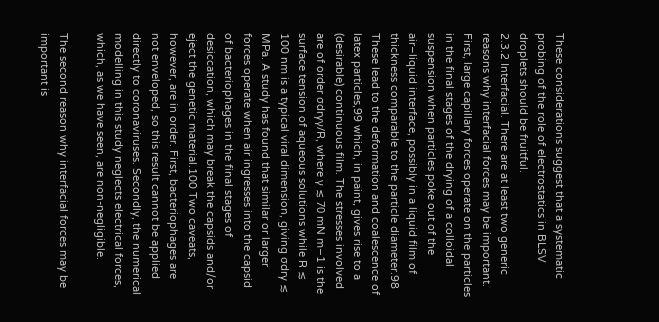These considerations suggest that a systematic probing of the role of electrostatics in BLSV droplets should be fruitful.
2.3.2 Interfacial. There are at least two generic reasons why interfacial forces may be important. First, large capillary forces operate on the particles in the final stages of the drying of a colloidal suspension when particles poke out of the air–liquid interface, possibly in a liquid film of thickness comparable to the particle diameter.98 These lead to the deformation and coalescence of latex particles,99 which, in paint, gives rise to a (desirable) continuous film. The stresses involved are of order σdryγ/R, where γ ≲ 70 mN m−1 is the surface tension of aqueous solutions while R ≲ 100 nm is a typical viral dimension, giving σdry ≲ MPa. A study has found that similar or larger forces operate when air ingresses into the capsid of bacteriophages in the final stages of desiccation, which may break the capsids and/or eject the genetic material.100 Two caveats, however, are in order. First, bacteriophages are not enveloped, so this result cannot be applied directly to coronaviruses. Secondly, the numerical modelling in this study neglects electrical forces, which, as we have seen, are non-negligible.

The second reason why interfacial forces may be important is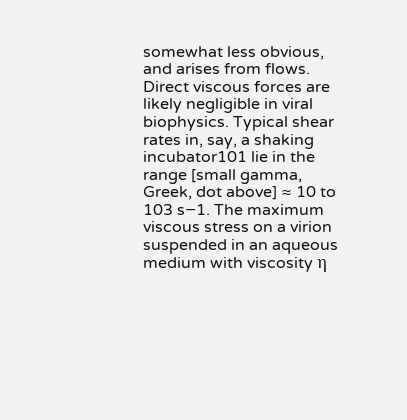somewhat less obvious, and arises from flows. Direct viscous forces are likely negligible in viral biophysics. Typical shear rates in, say, a shaking incubator101 lie in the range [small gamma, Greek, dot above] ≈ 10 to 103 s−1. The maximum viscous stress on a virion suspended in an aqueous medium with viscosity η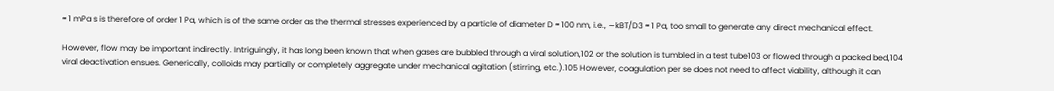≈ 1 mPa s is therefore of order 1 Pa, which is of the same order as the thermal stresses experienced by a particle of diameter D ≈ 100 nm, i.e., ∼kBT/D3 ≈ 1 Pa, too small to generate any direct mechanical effect.

However, flow may be important indirectly. Intriguingly, it has long been known that when gases are bubbled through a viral solution,102 or the solution is tumbled in a test tube103 or flowed through a packed bed,104 viral deactivation ensues. Generically, colloids may partially or completely aggregate under mechanical agitation (stirring, etc.).105 However, coagulation per se does not need to affect viability, although it can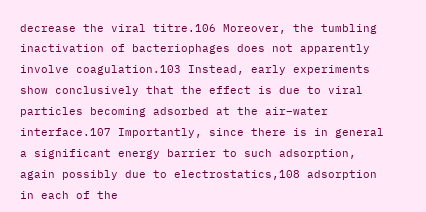decrease the viral titre.106 Moreover, the tumbling inactivation of bacteriophages does not apparently involve coagulation.103 Instead, early experiments show conclusively that the effect is due to viral particles becoming adsorbed at the air–water interface.107 Importantly, since there is in general a significant energy barrier to such adsorption, again possibly due to electrostatics,108 adsorption in each of the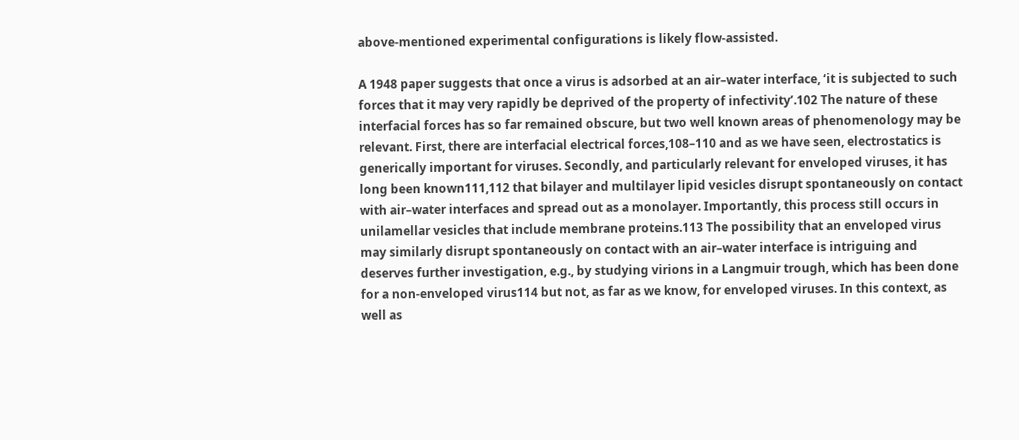above-mentioned experimental configurations is likely flow-assisted.

A 1948 paper suggests that once a virus is adsorbed at an air–water interface, ‘it is subjected to such forces that it may very rapidly be deprived of the property of infectivity’.102 The nature of these interfacial forces has so far remained obscure, but two well known areas of phenomenology may be relevant. First, there are interfacial electrical forces,108–110 and as we have seen, electrostatics is generically important for viruses. Secondly, and particularly relevant for enveloped viruses, it has long been known111,112 that bilayer and multilayer lipid vesicles disrupt spontaneously on contact with air–water interfaces and spread out as a monolayer. Importantly, this process still occurs in unilamellar vesicles that include membrane proteins.113 The possibility that an enveloped virus may similarly disrupt spontaneously on contact with an air–water interface is intriguing and deserves further investigation, e.g., by studying virions in a Langmuir trough, which has been done for a non-enveloped virus114 but not, as far as we know, for enveloped viruses. In this context, as well as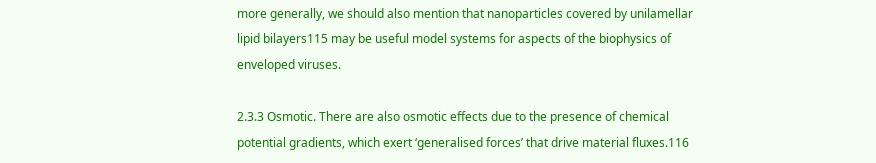more generally, we should also mention that nanoparticles covered by unilamellar lipid bilayers115 may be useful model systems for aspects of the biophysics of enveloped viruses.

2.3.3 Osmotic. There are also osmotic effects due to the presence of chemical potential gradients, which exert ‘generalised forces’ that drive material fluxes.116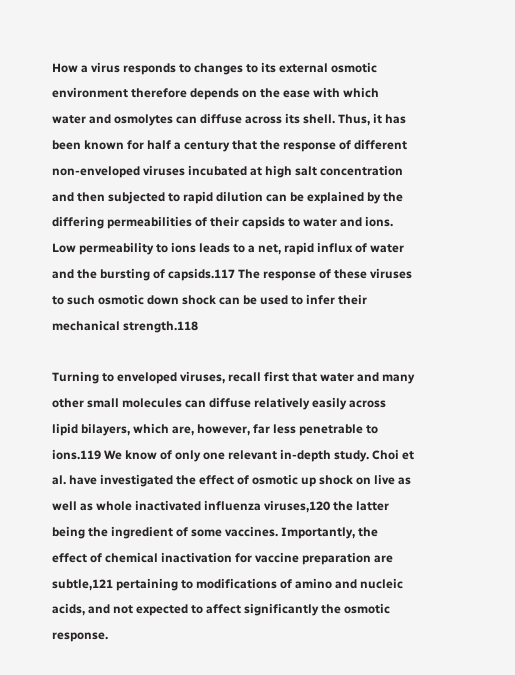How a virus responds to changes to its external osmotic environment therefore depends on the ease with which water and osmolytes can diffuse across its shell. Thus, it has been known for half a century that the response of different non-enveloped viruses incubated at high salt concentration and then subjected to rapid dilution can be explained by the differing permeabilities of their capsids to water and ions. Low permeability to ions leads to a net, rapid influx of water and the bursting of capsids.117 The response of these viruses to such osmotic down shock can be used to infer their mechanical strength.118

Turning to enveloped viruses, recall first that water and many other small molecules can diffuse relatively easily across lipid bilayers, which are, however, far less penetrable to ions.119 We know of only one relevant in-depth study. Choi et al. have investigated the effect of osmotic up shock on live as well as whole inactivated influenza viruses,120 the latter being the ingredient of some vaccines. Importantly, the effect of chemical inactivation for vaccine preparation are subtle,121 pertaining to modifications of amino and nucleic acids, and not expected to affect significantly the osmotic response.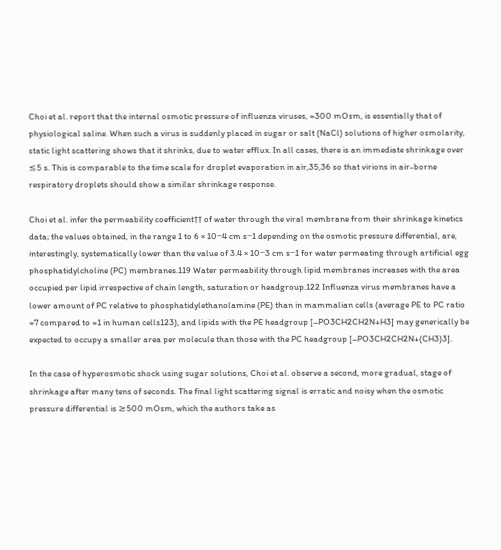Choi et al. report that the internal osmotic pressure of influenza viruses, ≈300 mOsm, is essentially that of physiological saline. When such a virus is suddenly placed in sugar or salt (NaCl) solutions of higher osmolarity, static light scattering shows that it shrinks, due to water efflux. In all cases, there is an immediate shrinkage over ≲5 s. This is comparable to the time scale for droplet evaporation in air,35,36 so that virions in air-borne respiratory droplets should show a similar shrinkage response.

Choi et al. infer the permeability coefficient†† of water through the viral membrane from their shrinkage kinetics data; the values obtained, in the range 1 to 6 × 10−4 cm s−1 depending on the osmotic pressure differential, are, interestingly, systematically lower than the value of 3.4 × 10−3 cm s−1 for water permeating through artificial egg phosphatidylcholine (PC) membranes.119 Water permeability through lipid membranes increases with the area occupied per lipid irrespective of chain length, saturation or headgroup.122 Influenza virus membranes have a lower amount of PC relative to phosphatidylethanolamine (PE) than in mammalian cells (average PE to PC ratio ≈7 compared to ≈1 in human cells123), and lipids with the PE headgroup [–PO3CH2CH2N+H3] may generically be expected to occupy a smaller area per molecule than those with the PC headgroup [–PO3CH2CH2N+(CH3)3].

In the case of hyperosmotic shock using sugar solutions, Choi et al. observe a second, more gradual, stage of shrinkage after many tens of seconds. The final light scattering signal is erratic and noisy when the osmotic pressure differential is ≳500 mOsm, which the authors take as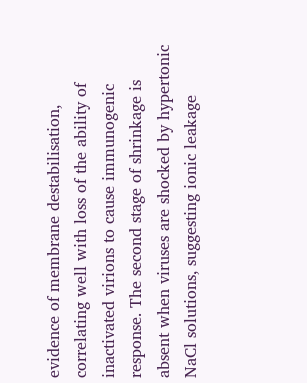evidence of membrane destabilisation, correlating well with loss of the ability of inactivated virions to cause immunogenic response. The second stage of shrinkage is absent when viruses are shocked by hypertonic NaCl solutions, suggesting ionic leakage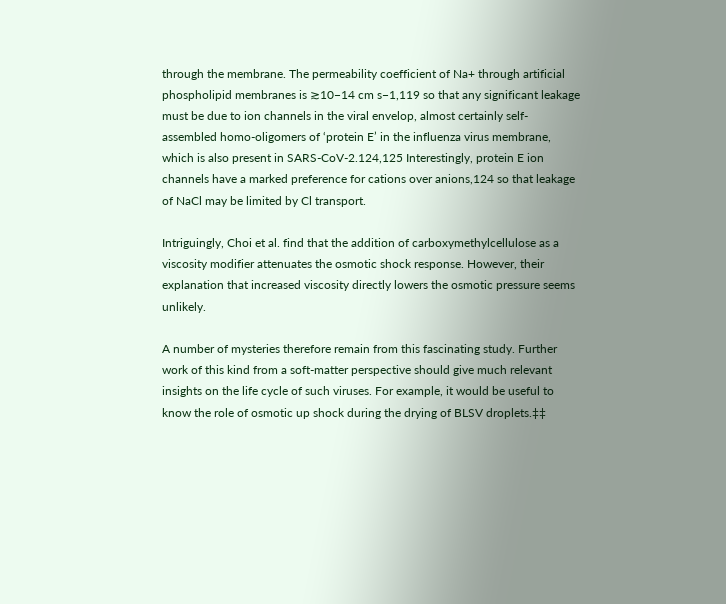through the membrane. The permeability coefficient of Na+ through artificial phospholipid membranes is ≳10−14 cm s−1,119 so that any significant leakage must be due to ion channels in the viral envelop, almost certainly self-assembled homo-oligomers of ‘protein E’ in the influenza virus membrane, which is also present in SARS-CoV-2.124,125 Interestingly, protein E ion channels have a marked preference for cations over anions,124 so that leakage of NaCl may be limited by Cl transport.

Intriguingly, Choi et al. find that the addition of carboxymethylcellulose as a viscosity modifier attenuates the osmotic shock response. However, their explanation that increased viscosity directly lowers the osmotic pressure seems unlikely.

A number of mysteries therefore remain from this fascinating study. Further work of this kind from a soft-matter perspective should give much relevant insights on the life cycle of such viruses. For example, it would be useful to know the role of osmotic up shock during the drying of BLSV droplets.‡‡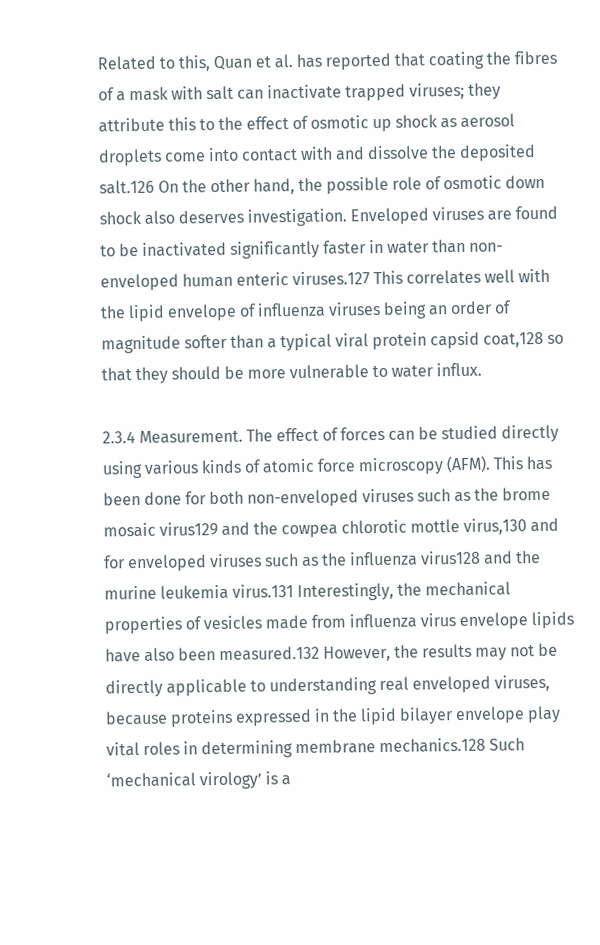Related to this, Quan et al. has reported that coating the fibres of a mask with salt can inactivate trapped viruses; they attribute this to the effect of osmotic up shock as aerosol droplets come into contact with and dissolve the deposited salt.126 On the other hand, the possible role of osmotic down shock also deserves investigation. Enveloped viruses are found to be inactivated significantly faster in water than non-enveloped human enteric viruses.127 This correlates well with the lipid envelope of influenza viruses being an order of magnitude softer than a typical viral protein capsid coat,128 so that they should be more vulnerable to water influx.

2.3.4 Measurement. The effect of forces can be studied directly using various kinds of atomic force microscopy (AFM). This has been done for both non-enveloped viruses such as the brome mosaic virus129 and the cowpea chlorotic mottle virus,130 and for enveloped viruses such as the influenza virus128 and the murine leukemia virus.131 Interestingly, the mechanical properties of vesicles made from influenza virus envelope lipids have also been measured.132 However, the results may not be directly applicable to understanding real enveloped viruses, because proteins expressed in the lipid bilayer envelope play vital roles in determining membrane mechanics.128 Such ‘mechanical virology’ is a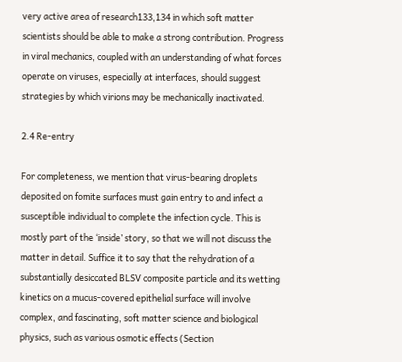very active area of research133,134 in which soft matter scientists should be able to make a strong contribution. Progress in viral mechanics, coupled with an understanding of what forces operate on viruses, especially at interfaces, should suggest strategies by which virions may be mechanically inactivated.

2.4 Re-entry

For completeness, we mention that virus-bearing droplets deposited on fomite surfaces must gain entry to and infect a susceptible individual to complete the infection cycle. This is mostly part of the ‘inside’ story, so that we will not discuss the matter in detail. Suffice it to say that the rehydration of a substantially desiccated BLSV composite particle and its wetting kinetics on a mucus-covered epithelial surface will involve complex, and fascinating, soft matter science and biological physics, such as various osmotic effects (Section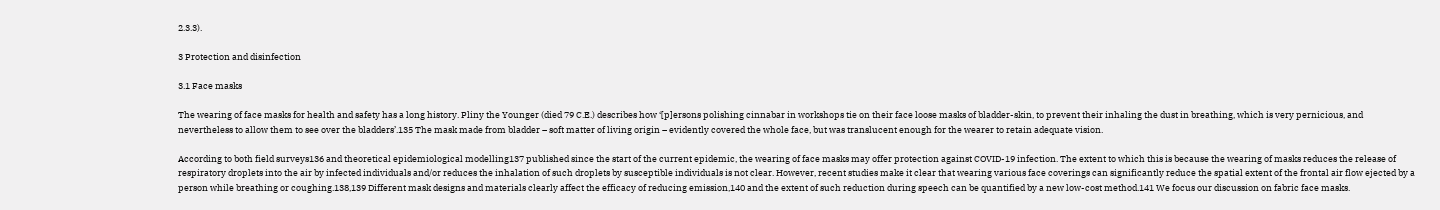2.3.3).

3 Protection and disinfection

3.1 Face masks

The wearing of face masks for health and safety has a long history. Pliny the Younger (died 79 C.E.) describes how ‘[p]ersons polishing cinnabar in workshops tie on their face loose masks of bladder-skin, to prevent their inhaling the dust in breathing, which is very pernicious, and nevertheless to allow them to see over the bladders’.135 The mask made from bladder – soft matter of living origin – evidently covered the whole face, but was translucent enough for the wearer to retain adequate vision.

According to both field surveys136 and theoretical epidemiological modelling137 published since the start of the current epidemic, the wearing of face masks may offer protection against COVID-19 infection. The extent to which this is because the wearing of masks reduces the release of respiratory droplets into the air by infected individuals and/or reduces the inhalation of such droplets by susceptible individuals is not clear. However, recent studies make it clear that wearing various face coverings can significantly reduce the spatial extent of the frontal air flow ejected by a person while breathing or coughing.138,139 Different mask designs and materials clearly affect the efficacy of reducing emission,140 and the extent of such reduction during speech can be quantified by a new low-cost method.141 We focus our discussion on fabric face masks.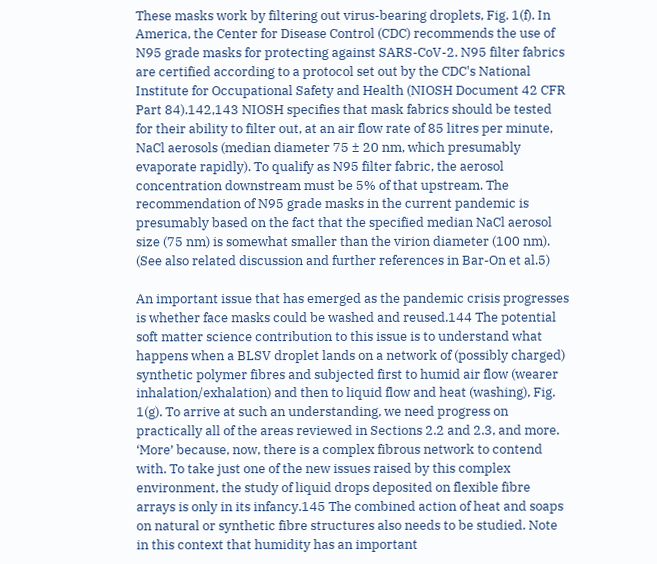These masks work by filtering out virus-bearing droplets, Fig. 1(f). In America, the Center for Disease Control (CDC) recommends the use of N95 grade masks for protecting against SARS-CoV-2. N95 filter fabrics are certified according to a protocol set out by the CDC's National Institute for Occupational Safety and Health (NIOSH Document 42 CFR Part 84).142,143 NIOSH specifies that mask fabrics should be tested for their ability to filter out, at an air flow rate of 85 litres per minute, NaCl aerosols (median diameter 75 ± 20 nm, which presumably evaporate rapidly). To qualify as N95 filter fabric, the aerosol concentration downstream must be 5% of that upstream. The recommendation of N95 grade masks in the current pandemic is presumably based on the fact that the specified median NaCl aerosol size (75 nm) is somewhat smaller than the virion diameter (100 nm). (See also related discussion and further references in Bar-On et al.5)

An important issue that has emerged as the pandemic crisis progresses is whether face masks could be washed and reused.144 The potential soft matter science contribution to this issue is to understand what happens when a BLSV droplet lands on a network of (possibly charged) synthetic polymer fibres and subjected first to humid air flow (wearer inhalation/exhalation) and then to liquid flow and heat (washing), Fig. 1(g). To arrive at such an understanding, we need progress on practically all of the areas reviewed in Sections 2.2 and 2.3, and more. ‘More’ because, now, there is a complex fibrous network to contend with. To take just one of the new issues raised by this complex environment, the study of liquid drops deposited on flexible fibre arrays is only in its infancy.145 The combined action of heat and soaps on natural or synthetic fibre structures also needs to be studied. Note in this context that humidity has an important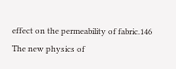effect on the permeability of fabric.146 The new physics of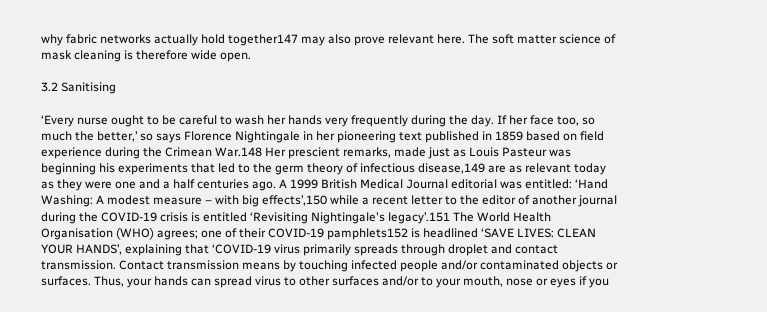why fabric networks actually hold together147 may also prove relevant here. The soft matter science of mask cleaning is therefore wide open.

3.2 Sanitising

‘Every nurse ought to be careful to wash her hands very frequently during the day. If her face too, so much the better,’ so says Florence Nightingale in her pioneering text published in 1859 based on field experience during the Crimean War.148 Her prescient remarks, made just as Louis Pasteur was beginning his experiments that led to the germ theory of infectious disease,149 are as relevant today as they were one and a half centuries ago. A 1999 British Medical Journal editorial was entitled: ‘Hand Washing: A modest measure – with big effects’,150 while a recent letter to the editor of another journal during the COVID-19 crisis is entitled ‘Revisiting Nightingale's legacy’.151 The World Health Organisation (WHO) agrees; one of their COVID-19 pamphlets152 is headlined ‘SAVE LIVES: CLEAN YOUR HANDS’, explaining that ‘COVID-19 virus primarily spreads through droplet and contact transmission. Contact transmission means by touching infected people and/or contaminated objects or surfaces. Thus, your hands can spread virus to other surfaces and/or to your mouth, nose or eyes if you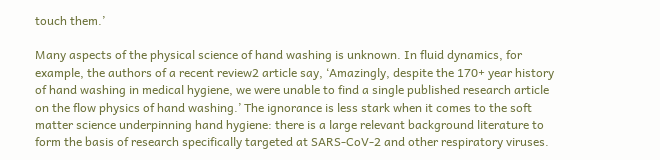touch them.’

Many aspects of the physical science of hand washing is unknown. In fluid dynamics, for example, the authors of a recent review2 article say, ‘Amazingly, despite the 170+ year history of hand washing in medical hygiene, we were unable to find a single published research article on the flow physics of hand washing.’ The ignorance is less stark when it comes to the soft matter science underpinning hand hygiene: there is a large relevant background literature to form the basis of research specifically targeted at SARS-CoV-2 and other respiratory viruses.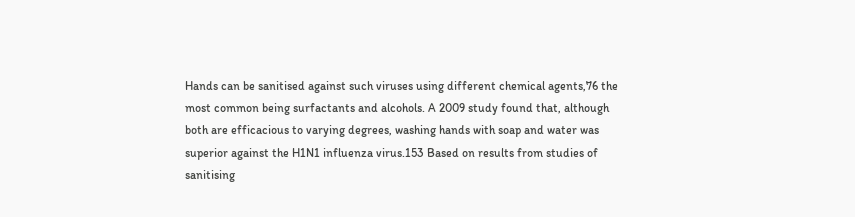Hands can be sanitised against such viruses using different chemical agents,76 the most common being surfactants and alcohols. A 2009 study found that, although both are efficacious to varying degrees, washing hands with soap and water was superior against the H1N1 influenza virus.153 Based on results from studies of sanitising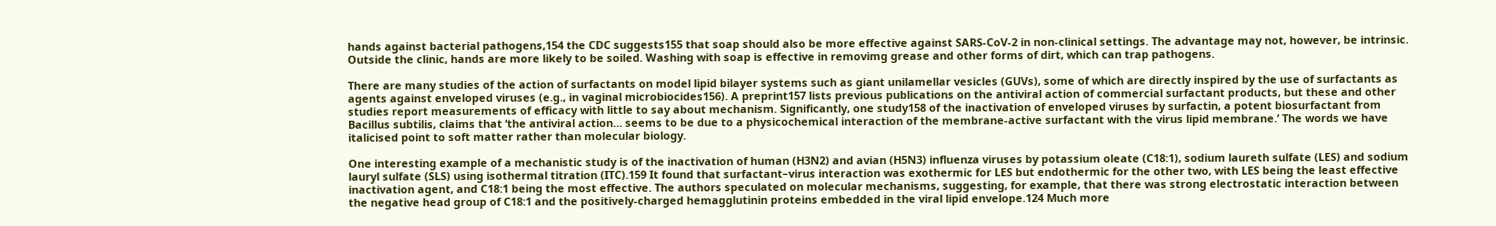hands against bacterial pathogens,154 the CDC suggests155 that soap should also be more effective against SARS-CoV-2 in non-clinical settings. The advantage may not, however, be intrinsic. Outside the clinic, hands are more likely to be soiled. Washing with soap is effective in removimg grease and other forms of dirt, which can trap pathogens.

There are many studies of the action of surfactants on model lipid bilayer systems such as giant unilamellar vesicles (GUVs), some of which are directly inspired by the use of surfactants as agents against enveloped viruses (e.g., in vaginal microbiocides156). A preprint157 lists previous publications on the antiviral action of commercial surfactant products, but these and other studies report measurements of efficacy with little to say about mechanism. Significantly, one study158 of the inactivation of enveloped viruses by surfactin, a potent biosurfactant from Bacillus subtilis, claims that ‘the antiviral action… seems to be due to a physicochemical interaction of the membrane-active surfactant with the virus lipid membrane.’ The words we have italicised point to soft matter rather than molecular biology.

One interesting example of a mechanistic study is of the inactivation of human (H3N2) and avian (H5N3) influenza viruses by potassium oleate (C18:1), sodium laureth sulfate (LES) and sodium lauryl sulfate (SLS) using isothermal titration (ITC).159 It found that surfactant–virus interaction was exothermic for LES but endothermic for the other two, with LES being the least effective inactivation agent, and C18:1 being the most effective. The authors speculated on molecular mechanisms, suggesting, for example, that there was strong electrostatic interaction between the negative head group of C18:1 and the positively-charged hemagglutinin proteins embedded in the viral lipid envelope.124 Much more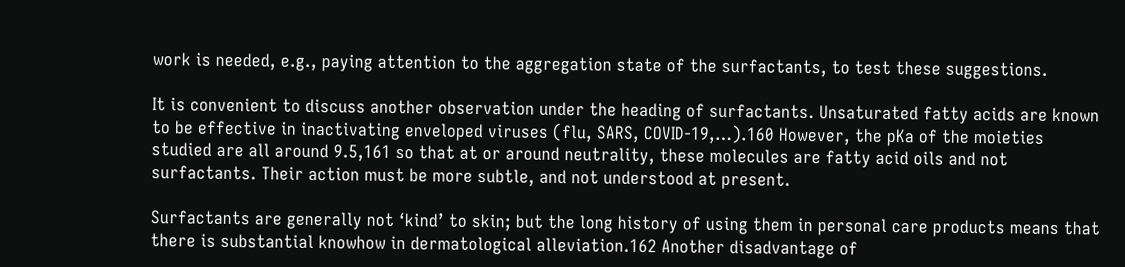work is needed, e.g., paying attention to the aggregation state of the surfactants, to test these suggestions.

It is convenient to discuss another observation under the heading of surfactants. Unsaturated fatty acids are known to be effective in inactivating enveloped viruses (flu, SARS, COVID-19,…).160 However, the pKa of the moieties studied are all around 9.5,161 so that at or around neutrality, these molecules are fatty acid oils and not surfactants. Their action must be more subtle, and not understood at present.

Surfactants are generally not ‘kind’ to skin; but the long history of using them in personal care products means that there is substantial knowhow in dermatological alleviation.162 Another disadvantage of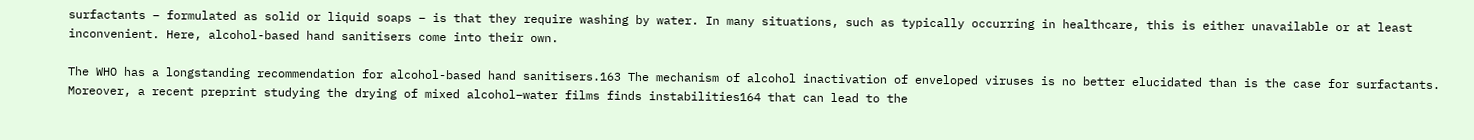surfactants – formulated as solid or liquid soaps – is that they require washing by water. In many situations, such as typically occurring in healthcare, this is either unavailable or at least inconvenient. Here, alcohol-based hand sanitisers come into their own.

The WHO has a longstanding recommendation for alcohol-based hand sanitisers.163 The mechanism of alcohol inactivation of enveloped viruses is no better elucidated than is the case for surfactants. Moreover, a recent preprint studying the drying of mixed alcohol–water films finds instabilities164 that can lead to the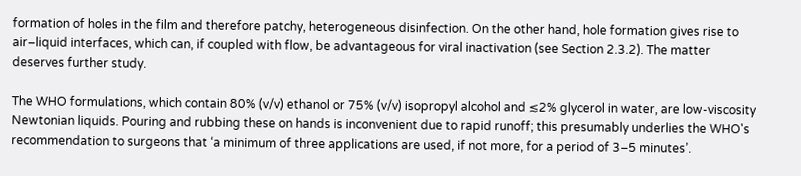formation of holes in the film and therefore patchy, heterogeneous disinfection. On the other hand, hole formation gives rise to air–liquid interfaces, which can, if coupled with flow, be advantageous for viral inactivation (see Section 2.3.2). The matter deserves further study.

The WHO formulations, which contain 80% (v/v) ethanol or 75% (v/v) isopropyl alcohol and ≲2% glycerol in water, are low-viscosity Newtonian liquids. Pouring and rubbing these on hands is inconvenient due to rapid runoff; this presumably underlies the WHO's recommendation to surgeons that ‘a minimum of three applications are used, if not more, for a period of 3–5 minutes’.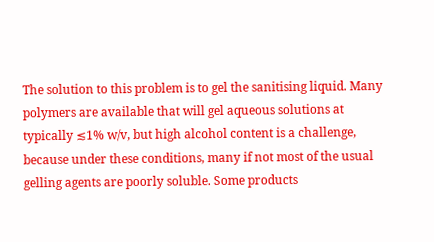The solution to this problem is to gel the sanitising liquid. Many polymers are available that will gel aqueous solutions at typically ≲1% w/v, but high alcohol content is a challenge, because under these conditions, many if not most of the usual gelling agents are poorly soluble. Some products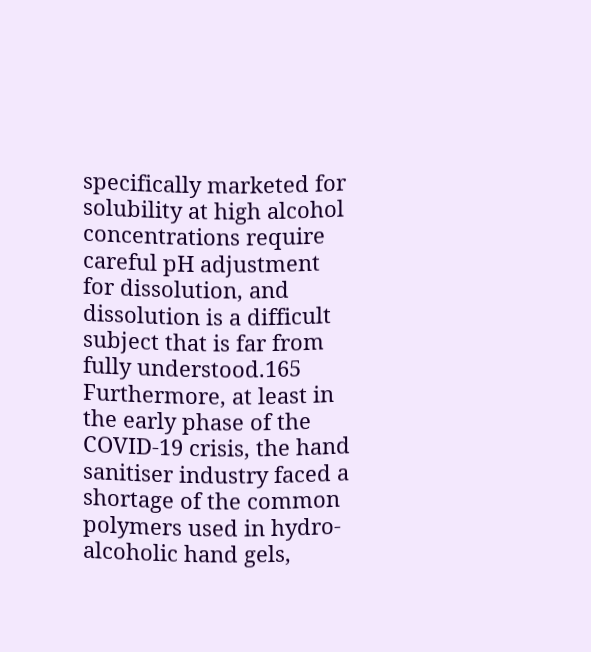specifically marketed for solubility at high alcohol concentrations require careful pH adjustment for dissolution, and dissolution is a difficult subject that is far from fully understood.165 Furthermore, at least in the early phase of the COVID-19 crisis, the hand sanitiser industry faced a shortage of the common polymers used in hydro-alcoholic hand gels,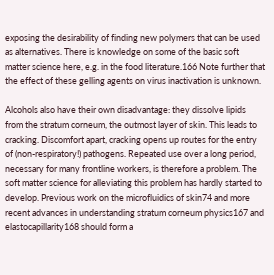exposing the desirability of finding new polymers that can be used as alternatives. There is knowledge on some of the basic soft matter science here, e.g. in the food literature.166 Note further that the effect of these gelling agents on virus inactivation is unknown.

Alcohols also have their own disadvantage: they dissolve lipids from the stratum corneum, the outmost layer of skin. This leads to cracking. Discomfort apart, cracking opens up routes for the entry of (non-respiratory!) pathogens. Repeated use over a long period, necessary for many frontline workers, is therefore a problem. The soft matter science for alleviating this problem has hardly started to develop. Previous work on the microfluidics of skin74 and more recent advances in understanding stratum corneum physics167 and elastocapillarity168 should form a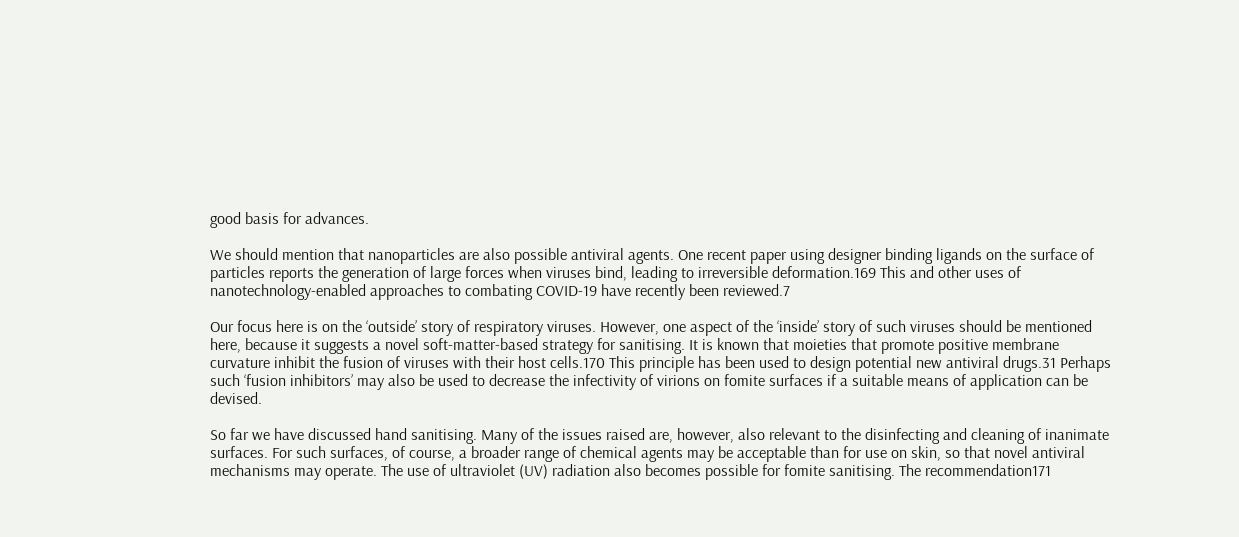good basis for advances.

We should mention that nanoparticles are also possible antiviral agents. One recent paper using designer binding ligands on the surface of particles reports the generation of large forces when viruses bind, leading to irreversible deformation.169 This and other uses of nanotechnology-enabled approaches to combating COVID-19 have recently been reviewed.7

Our focus here is on the ‘outside’ story of respiratory viruses. However, one aspect of the ‘inside’ story of such viruses should be mentioned here, because it suggests a novel soft-matter-based strategy for sanitising. It is known that moieties that promote positive membrane curvature inhibit the fusion of viruses with their host cells.170 This principle has been used to design potential new antiviral drugs.31 Perhaps such ‘fusion inhibitors’ may also be used to decrease the infectivity of virions on fomite surfaces if a suitable means of application can be devised.

So far we have discussed hand sanitising. Many of the issues raised are, however, also relevant to the disinfecting and cleaning of inanimate surfaces. For such surfaces, of course, a broader range of chemical agents may be acceptable than for use on skin, so that novel antiviral mechanisms may operate. The use of ultraviolet (UV) radiation also becomes possible for fomite sanitising. The recommendation171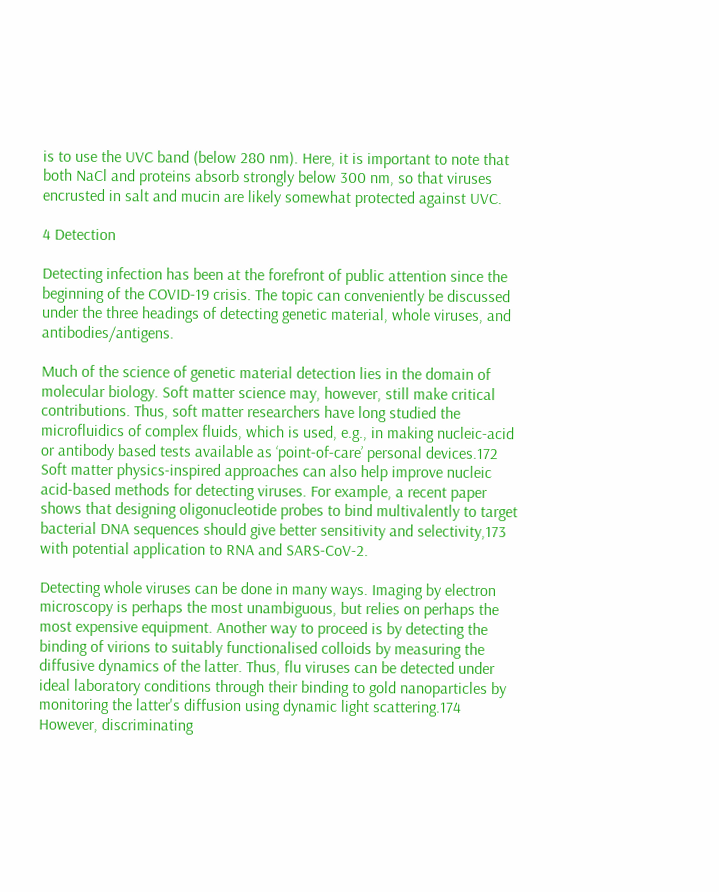is to use the UVC band (below 280 nm). Here, it is important to note that both NaCl and proteins absorb strongly below 300 nm, so that viruses encrusted in salt and mucin are likely somewhat protected against UVC.

4 Detection

Detecting infection has been at the forefront of public attention since the beginning of the COVID-19 crisis. The topic can conveniently be discussed under the three headings of detecting genetic material, whole viruses, and antibodies/antigens.

Much of the science of genetic material detection lies in the domain of molecular biology. Soft matter science may, however, still make critical contributions. Thus, soft matter researchers have long studied the microfluidics of complex fluids, which is used, e.g., in making nucleic-acid or antibody based tests available as ‘point-of-care’ personal devices.172 Soft matter physics-inspired approaches can also help improve nucleic acid-based methods for detecting viruses. For example, a recent paper shows that designing oligonucleotide probes to bind multivalently to target bacterial DNA sequences should give better sensitivity and selectivity,173 with potential application to RNA and SARS-CoV-2.

Detecting whole viruses can be done in many ways. Imaging by electron microscopy is perhaps the most unambiguous, but relies on perhaps the most expensive equipment. Another way to proceed is by detecting the binding of virions to suitably functionalised colloids by measuring the diffusive dynamics of the latter. Thus, flu viruses can be detected under ideal laboratory conditions through their binding to gold nanoparticles by monitoring the latter's diffusion using dynamic light scattering.174 However, discriminating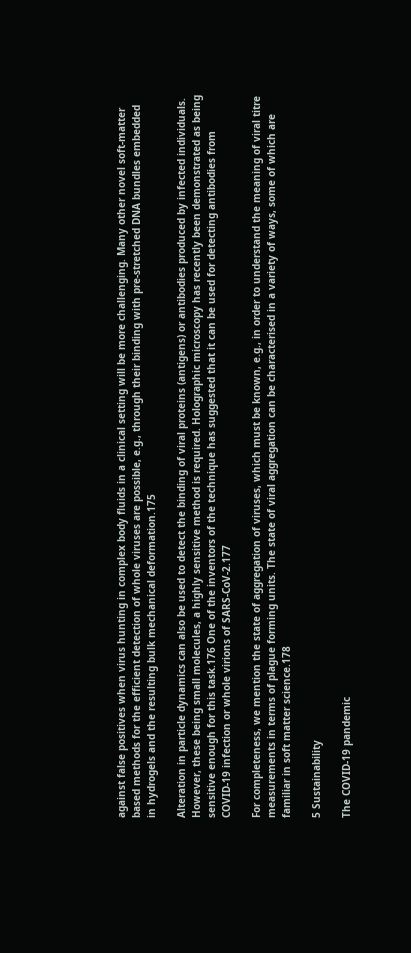against false positives when virus hunting in complex body fluids in a clinical setting will be more challenging. Many other novel soft-matter based methods for the efficient detection of whole viruses are possible, e.g., through their binding with pre-stretched DNA bundles embedded in hydrogels and the resulting bulk mechanical deformation.175

Alteration in particle dynamics can also be used to detect the binding of viral proteins (antigens) or antibodies produced by infected individuals. However, these being small molecules, a highly sensitive method is required. Holographic microscopy has recently been demonstrated as being sensitive enough for this task.176 One of the inventors of the technique has suggested that it can be used for detecting antibodies from COVID-19 infection or whole virions of SARS-CoV-2.177

For completeness, we mention the state of aggregation of viruses, which must be known, e.g., in order to understand the meaning of viral titre measurements in terms of plague forming units. The state of viral aggregation can be characterised in a variety of ways, some of which are familiar in soft matter science.178

5 Sustainability

The COVID-19 pandemic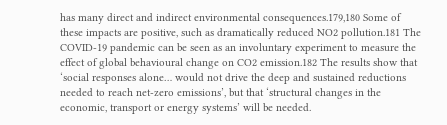has many direct and indirect environmental consequences.179,180 Some of these impacts are positive, such as dramatically reduced NO2 pollution.181 The COVID-19 pandemic can be seen as an involuntary experiment to measure the effect of global behavioural change on CO2 emission.182 The results show that ‘social responses alone… would not drive the deep and sustained reductions needed to reach net-zero emissions’, but that ‘structural changes in the economic, transport or energy systems’ will be needed.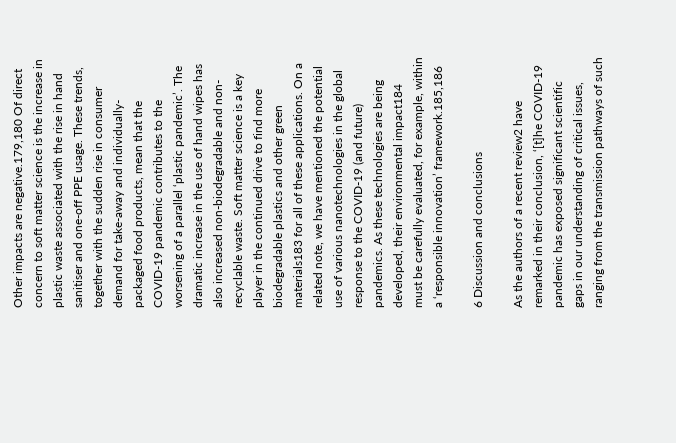Other impacts are negative.179,180 Of direct concern to soft matter science is the increase in plastic waste associated with the rise in hand sanitiser and one-off PPE usage. These trends, together with the sudden rise in consumer demand for take-away and individually-packaged food products, mean that the COVID-19 pandemic contributes to the worsening of a parallel ‘plastic pandemic’. The dramatic increase in the use of hand wipes has also increased non-biodegradable and non-recyclable waste. Soft matter science is a key player in the continued drive to find more biodegradable plastics and other green materials183 for all of these applications. On a related note, we have mentioned the potential use of various nanotechnologies in the global response to the COVID-19 (and future) pandemics. As these technologies are being developed, their environmental impact184 must be carefully evaluated, for example, within a ‘responsible innovation’ framework.185,186

6 Discussion and conclusions

As the authors of a recent review2 have remarked in their conclusion, ‘[t]he COVID-19 pandemic has exposed significant scientific gaps in our understanding of critical issues, ranging from the transmission pathways of such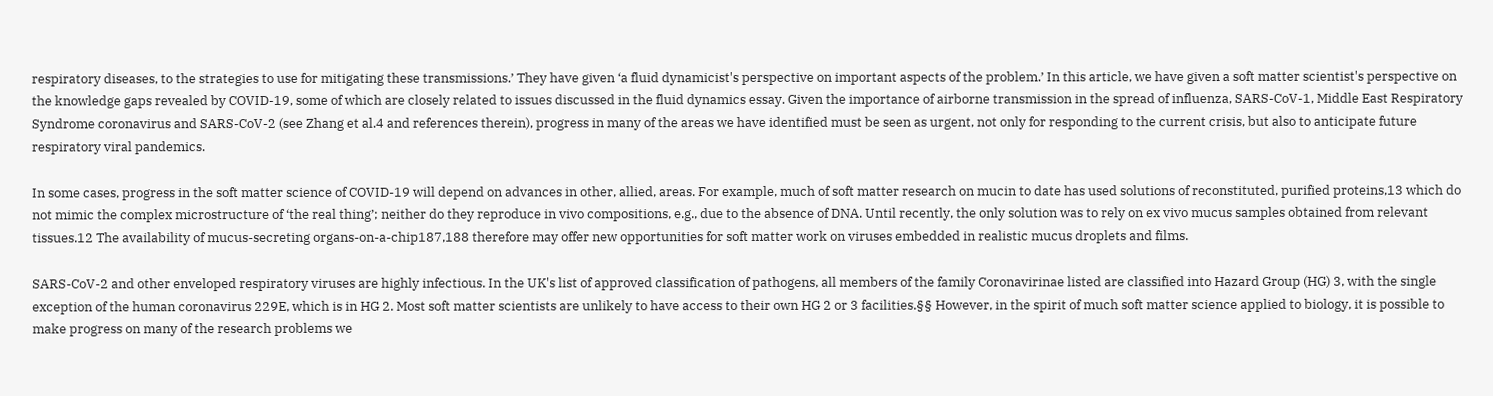respiratory diseases, to the strategies to use for mitigating these transmissions.’ They have given ‘a fluid dynamicist's perspective on important aspects of the problem.’ In this article, we have given a soft matter scientist's perspective on the knowledge gaps revealed by COVID-19, some of which are closely related to issues discussed in the fluid dynamics essay. Given the importance of airborne transmission in the spread of influenza, SARS-CoV-1, Middle East Respiratory Syndrome coronavirus and SARS-CoV-2 (see Zhang et al.4 and references therein), progress in many of the areas we have identified must be seen as urgent, not only for responding to the current crisis, but also to anticipate future respiratory viral pandemics.

In some cases, progress in the soft matter science of COVID-19 will depend on advances in other, allied, areas. For example, much of soft matter research on mucin to date has used solutions of reconstituted, purified proteins,13 which do not mimic the complex microstructure of ‘the real thing’; neither do they reproduce in vivo compositions, e.g., due to the absence of DNA. Until recently, the only solution was to rely on ex vivo mucus samples obtained from relevant tissues.12 The availability of mucus-secreting organs-on-a-chip187,188 therefore may offer new opportunities for soft matter work on viruses embedded in realistic mucus droplets and films.

SARS-CoV-2 and other enveloped respiratory viruses are highly infectious. In the UK's list of approved classification of pathogens, all members of the family Coronavirinae listed are classified into Hazard Group (HG) 3, with the single exception of the human coronavirus 229E, which is in HG 2. Most soft matter scientists are unlikely to have access to their own HG 2 or 3 facilities.§§ However, in the spirit of much soft matter science applied to biology, it is possible to make progress on many of the research problems we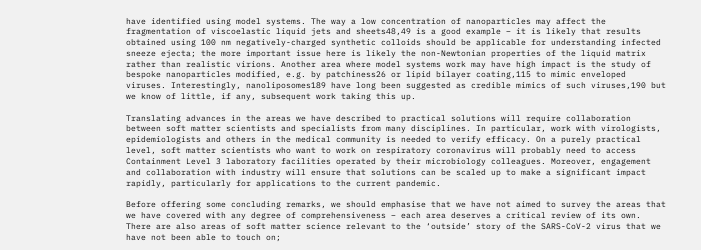have identified using model systems. The way a low concentration of nanoparticles may affect the fragmentation of viscoelastic liquid jets and sheets48,49 is a good example – it is likely that results obtained using 100 nm negatively-charged synthetic colloids should be applicable for understanding infected sneeze ejecta; the more important issue here is likely the non-Newtonian properties of the liquid matrix rather than realistic virions. Another area where model systems work may have high impact is the study of bespoke nanoparticles modified, e.g. by patchiness26 or lipid bilayer coating,115 to mimic enveloped viruses. Interestingly, nanoliposomes189 have long been suggested as credible mimics of such viruses,190 but we know of little, if any, subsequent work taking this up.

Translating advances in the areas we have described to practical solutions will require collaboration between soft matter scientists and specialists from many disciplines. In particular, work with virologists, epidemiologists and others in the medical community is needed to verify efficacy. On a purely practical level, soft matter scientists who want to work on respiratory coronavirus will probably need to access Containment Level 3 laboratory facilities operated by their microbiology colleagues. Moreover, engagement and collaboration with industry will ensure that solutions can be scaled up to make a significant impact rapidly, particularly for applications to the current pandemic.

Before offering some concluding remarks, we should emphasise that we have not aimed to survey the areas that we have covered with any degree of comprehensiveness – each area deserves a critical review of its own. There are also areas of soft matter science relevant to the ‘outside’ story of the SARS-CoV-2 virus that we have not been able to touch on;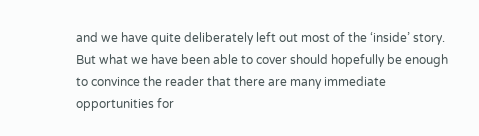and we have quite deliberately left out most of the ‘inside’ story. But what we have been able to cover should hopefully be enough to convince the reader that there are many immediate opportunities for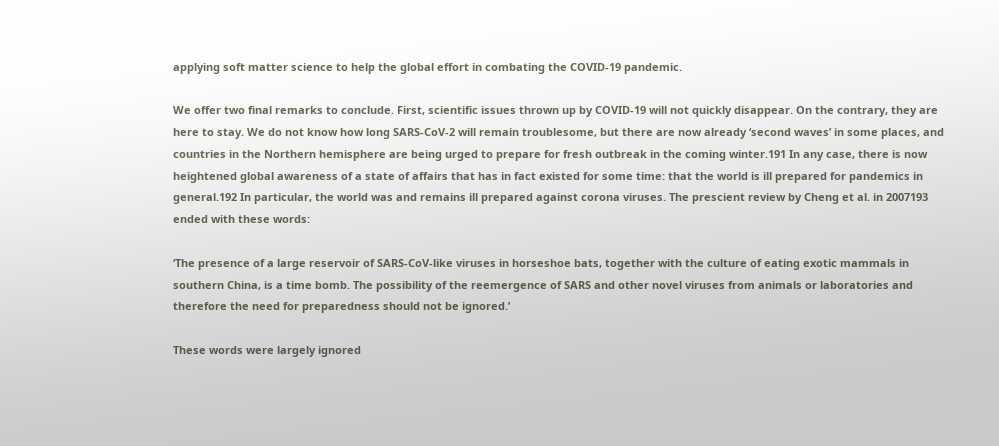applying soft matter science to help the global effort in combating the COVID-19 pandemic.

We offer two final remarks to conclude. First, scientific issues thrown up by COVID-19 will not quickly disappear. On the contrary, they are here to stay. We do not know how long SARS-CoV-2 will remain troublesome, but there are now already ‘second waves’ in some places, and countries in the Northern hemisphere are being urged to prepare for fresh outbreak in the coming winter.191 In any case, there is now heightened global awareness of a state of affairs that has in fact existed for some time: that the world is ill prepared for pandemics in general.192 In particular, the world was and remains ill prepared against corona viruses. The prescient review by Cheng et al. in 2007193 ended with these words:

‘The presence of a large reservoir of SARS-CoV-like viruses in horseshoe bats, together with the culture of eating exotic mammals in southern China, is a time bomb. The possibility of the reemergence of SARS and other novel viruses from animals or laboratories and therefore the need for preparedness should not be ignored.’

These words were largely ignored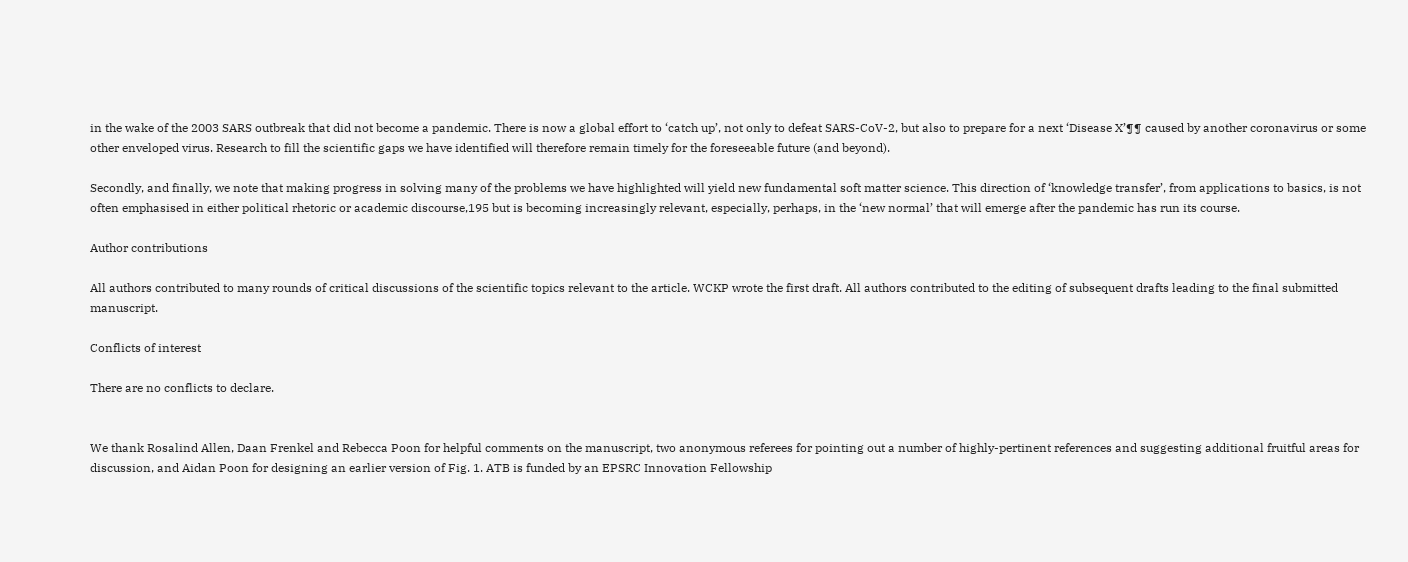in the wake of the 2003 SARS outbreak that did not become a pandemic. There is now a global effort to ‘catch up’, not only to defeat SARS-CoV-2, but also to prepare for a next ‘Disease X’¶¶ caused by another coronavirus or some other enveloped virus. Research to fill the scientific gaps we have identified will therefore remain timely for the foreseeable future (and beyond).

Secondly, and finally, we note that making progress in solving many of the problems we have highlighted will yield new fundamental soft matter science. This direction of ‘knowledge transfer’, from applications to basics, is not often emphasised in either political rhetoric or academic discourse,195 but is becoming increasingly relevant, especially, perhaps, in the ‘new normal’ that will emerge after the pandemic has run its course.

Author contributions

All authors contributed to many rounds of critical discussions of the scientific topics relevant to the article. WCKP wrote the first draft. All authors contributed to the editing of subsequent drafts leading to the final submitted manuscript.

Conflicts of interest

There are no conflicts to declare.


We thank Rosalind Allen, Daan Frenkel and Rebecca Poon for helpful comments on the manuscript, two anonymous referees for pointing out a number of highly-pertinent references and suggesting additional fruitful areas for discussion, and Aidan Poon for designing an earlier version of Fig. 1. ATB is funded by an EPSRC Innovation Fellowship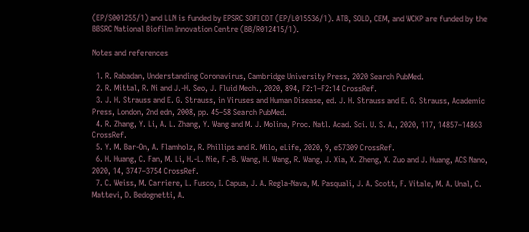(EP/S001255/1) and LLN is funded by EPSRC SOFI CDT (EP/L015536/1). ATB, SOLD, CEM, and WCKP are funded by the BBSRC National Biofilm Innovation Centre (BB/R012415/1).

Notes and references

  1. R. Rabadan, Understanding Coronavirus, Cambridge University Press, 2020 Search PubMed.
  2. R. Mittal, R. Ni and J.-H. Seo, J. Fluid Mech., 2020, 894, F2:1–F2:14 CrossRef.
  3. J. H. Strauss and E. G. Strauss, in Viruses and Human Disease, ed. J. H. Strauss and E. G. Strauss, Academic Press, London, 2nd edn, 2008, pp. 45–58 Search PubMed.
  4. R. Zhang, Y. Li, A. L. Zhang, Y. Wang and M. J. Molina, Proc. Natl. Acad. Sci. U. S. A., 2020, 117, 14857–14863 CrossRef.
  5. Y. M. Bar-On, A. Flamholz, R. Phillips and R. Milo, eLife, 2020, 9, e57309 CrossRef.
  6. H. Huang, C. Fan, M. Li, H.-L. Nie, F.-B. Wang, H. Wang, R. Wang, J. Xia, X. Zheng, X. Zuo and J. Huang, ACS Nano, 2020, 14, 3747–3754 CrossRef.
  7. C. Weiss, M. Carriere, L. Fusco, I. Capua, J. A. Regla-Nava, M. Pasquali, J. A. Scott, F. Vitale, M. A. Unal, C. Mattevi, D. Bedognetti, A.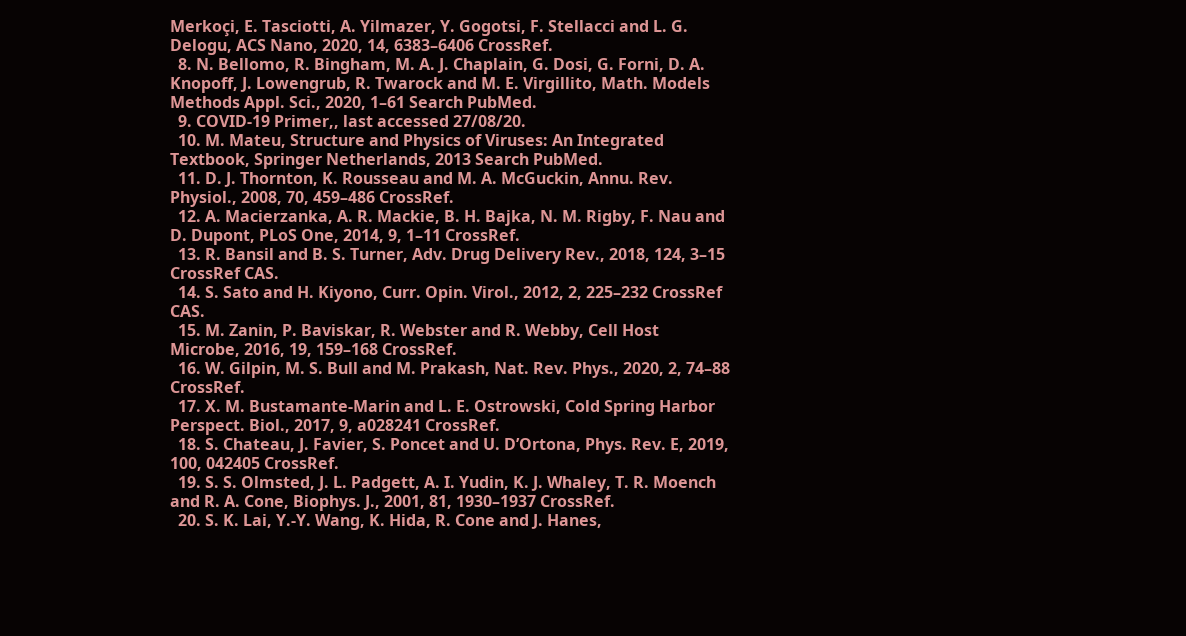Merkoçi, E. Tasciotti, A. Yilmazer, Y. Gogotsi, F. Stellacci and L. G. Delogu, ACS Nano, 2020, 14, 6383–6406 CrossRef.
  8. N. Bellomo, R. Bingham, M. A. J. Chaplain, G. Dosi, G. Forni, D. A. Knopoff, J. Lowengrub, R. Twarock and M. E. Virgillito, Math. Models Methods Appl. Sci., 2020, 1–61 Search PubMed.
  9. COVID-19 Primer,, last accessed 27/08/20.
  10. M. Mateu, Structure and Physics of Viruses: An Integrated Textbook, Springer Netherlands, 2013 Search PubMed.
  11. D. J. Thornton, K. Rousseau and M. A. McGuckin, Annu. Rev. Physiol., 2008, 70, 459–486 CrossRef.
  12. A. Macierzanka, A. R. Mackie, B. H. Bajka, N. M. Rigby, F. Nau and D. Dupont, PLoS One, 2014, 9, 1–11 CrossRef.
  13. R. Bansil and B. S. Turner, Adv. Drug Delivery Rev., 2018, 124, 3–15 CrossRef CAS.
  14. S. Sato and H. Kiyono, Curr. Opin. Virol., 2012, 2, 225–232 CrossRef CAS.
  15. M. Zanin, P. Baviskar, R. Webster and R. Webby, Cell Host Microbe, 2016, 19, 159–168 CrossRef.
  16. W. Gilpin, M. S. Bull and M. Prakash, Nat. Rev. Phys., 2020, 2, 74–88 CrossRef.
  17. X. M. Bustamante-Marin and L. E. Ostrowski, Cold Spring Harbor Perspect. Biol., 2017, 9, a028241 CrossRef.
  18. S. Chateau, J. Favier, S. Poncet and U. D’Ortona, Phys. Rev. E, 2019, 100, 042405 CrossRef.
  19. S. S. Olmsted, J. L. Padgett, A. I. Yudin, K. J. Whaley, T. R. Moench and R. A. Cone, Biophys. J., 2001, 81, 1930–1937 CrossRef.
  20. S. K. Lai, Y.-Y. Wang, K. Hida, R. Cone and J. Hanes,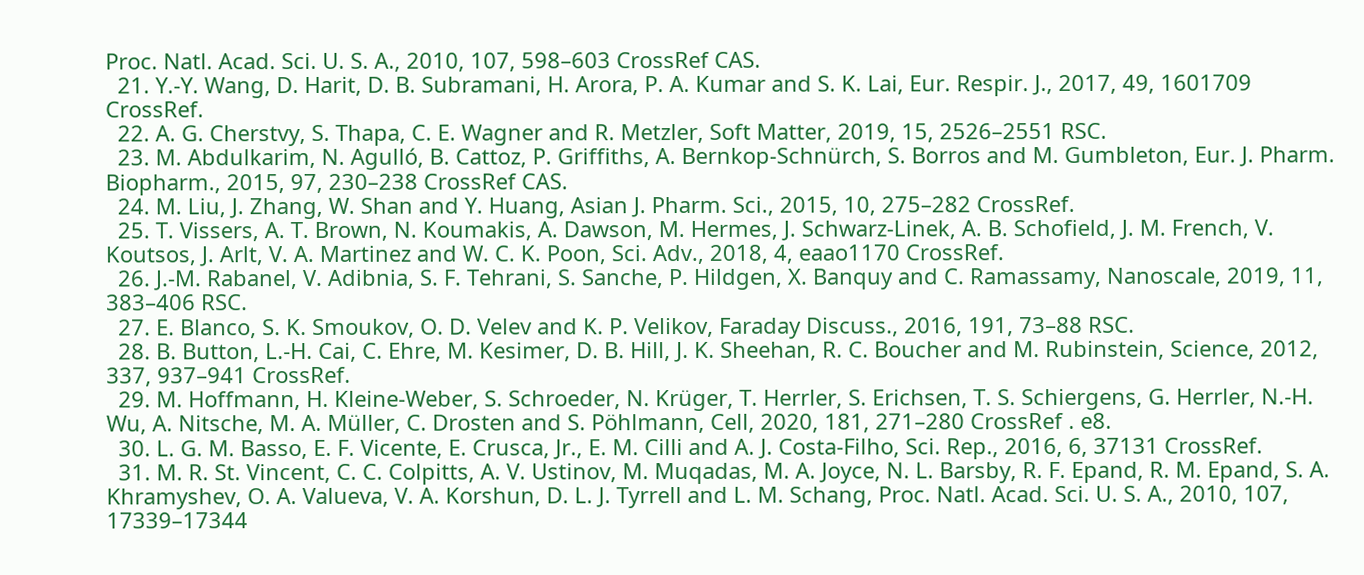Proc. Natl. Acad. Sci. U. S. A., 2010, 107, 598–603 CrossRef CAS.
  21. Y.-Y. Wang, D. Harit, D. B. Subramani, H. Arora, P. A. Kumar and S. K. Lai, Eur. Respir. J., 2017, 49, 1601709 CrossRef.
  22. A. G. Cherstvy, S. Thapa, C. E. Wagner and R. Metzler, Soft Matter, 2019, 15, 2526–2551 RSC.
  23. M. Abdulkarim, N. Agulló, B. Cattoz, P. Griffiths, A. Bernkop-Schnürch, S. Borros and M. Gumbleton, Eur. J. Pharm. Biopharm., 2015, 97, 230–238 CrossRef CAS.
  24. M. Liu, J. Zhang, W. Shan and Y. Huang, Asian J. Pharm. Sci., 2015, 10, 275–282 CrossRef.
  25. T. Vissers, A. T. Brown, N. Koumakis, A. Dawson, M. Hermes, J. Schwarz-Linek, A. B. Schofield, J. M. French, V. Koutsos, J. Arlt, V. A. Martinez and W. C. K. Poon, Sci. Adv., 2018, 4, eaao1170 CrossRef.
  26. J.-M. Rabanel, V. Adibnia, S. F. Tehrani, S. Sanche, P. Hildgen, X. Banquy and C. Ramassamy, Nanoscale, 2019, 11, 383–406 RSC.
  27. E. Blanco, S. K. Smoukov, O. D. Velev and K. P. Velikov, Faraday Discuss., 2016, 191, 73–88 RSC.
  28. B. Button, L.-H. Cai, C. Ehre, M. Kesimer, D. B. Hill, J. K. Sheehan, R. C. Boucher and M. Rubinstein, Science, 2012, 337, 937–941 CrossRef.
  29. M. Hoffmann, H. Kleine-Weber, S. Schroeder, N. Krüger, T. Herrler, S. Erichsen, T. S. Schiergens, G. Herrler, N.-H. Wu, A. Nitsche, M. A. Müller, C. Drosten and S. Pöhlmann, Cell, 2020, 181, 271–280 CrossRef . e8.
  30. L. G. M. Basso, E. F. Vicente, E. Crusca, Jr., E. M. Cilli and A. J. Costa-Filho, Sci. Rep., 2016, 6, 37131 CrossRef.
  31. M. R. St. Vincent, C. C. Colpitts, A. V. Ustinov, M. Muqadas, M. A. Joyce, N. L. Barsby, R. F. Epand, R. M. Epand, S. A. Khramyshev, O. A. Valueva, V. A. Korshun, D. L. J. Tyrrell and L. M. Schang, Proc. Natl. Acad. Sci. U. S. A., 2010, 107, 17339–17344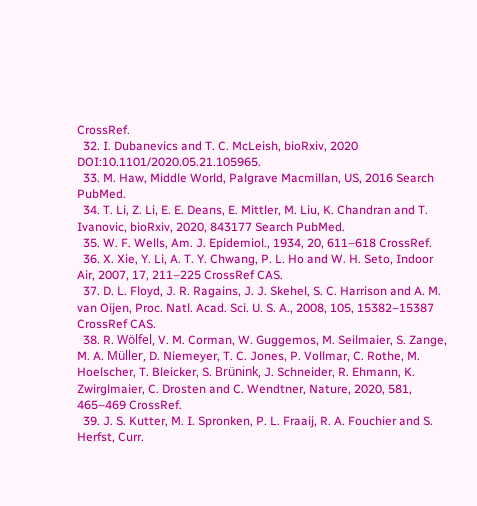CrossRef.
  32. I. Dubanevics and T. C. McLeish, bioRxiv, 2020 DOI:10.1101/2020.05.21.105965.
  33. M. Haw, Middle World, Palgrave Macmillan, US, 2016 Search PubMed.
  34. T. Li, Z. Li, E. E. Deans, E. Mittler, M. Liu, K. Chandran and T. Ivanovic, bioRxiv, 2020, 843177 Search PubMed.
  35. W. F. Wells, Am. J. Epidemiol., 1934, 20, 611–618 CrossRef.
  36. X. Xie, Y. Li, A. T. Y. Chwang, P. L. Ho and W. H. Seto, Indoor Air, 2007, 17, 211–225 CrossRef CAS.
  37. D. L. Floyd, J. R. Ragains, J. J. Skehel, S. C. Harrison and A. M. van Oijen, Proc. Natl. Acad. Sci. U. S. A., 2008, 105, 15382–15387 CrossRef CAS.
  38. R. Wölfel, V. M. Corman, W. Guggemos, M. Seilmaier, S. Zange, M. A. Müller, D. Niemeyer, T. C. Jones, P. Vollmar, C. Rothe, M. Hoelscher, T. Bleicker, S. Brünink, J. Schneider, R. Ehmann, K. Zwirglmaier, C. Drosten and C. Wendtner, Nature, 2020, 581, 465–469 CrossRef.
  39. J. S. Kutter, M. I. Spronken, P. L. Fraaij, R. A. Fouchier and S. Herfst, Curr.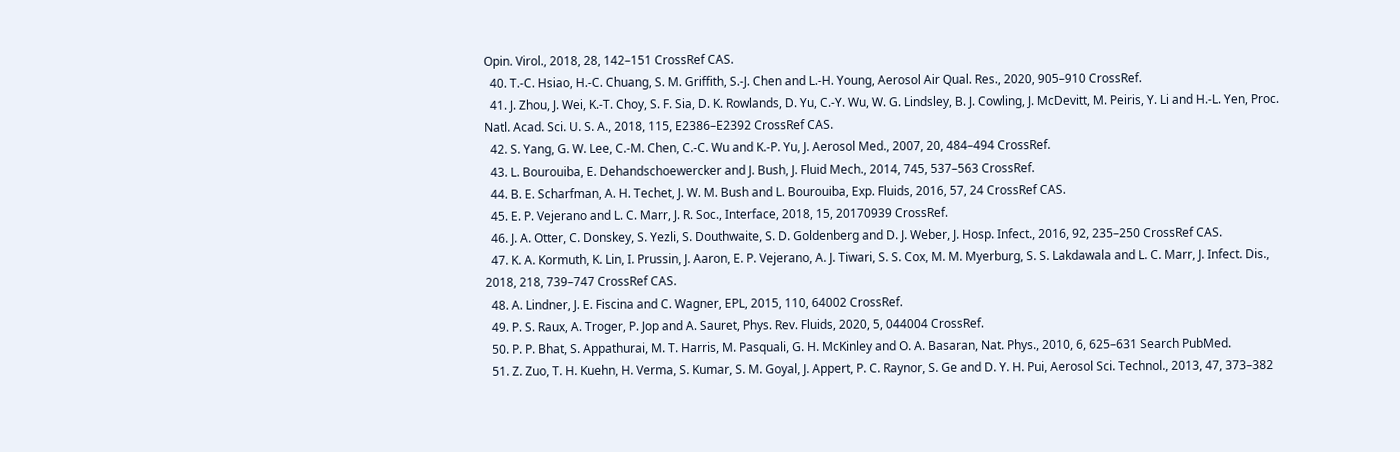Opin. Virol., 2018, 28, 142–151 CrossRef CAS.
  40. T.-C. Hsiao, H.-C. Chuang, S. M. Griffith, S.-J. Chen and L.-H. Young, Aerosol Air Qual. Res., 2020, 905–910 CrossRef.
  41. J. Zhou, J. Wei, K.-T. Choy, S. F. Sia, D. K. Rowlands, D. Yu, C.-Y. Wu, W. G. Lindsley, B. J. Cowling, J. McDevitt, M. Peiris, Y. Li and H.-L. Yen, Proc. Natl. Acad. Sci. U. S. A., 2018, 115, E2386–E2392 CrossRef CAS.
  42. S. Yang, G. W. Lee, C.-M. Chen, C.-C. Wu and K.-P. Yu, J. Aerosol Med., 2007, 20, 484–494 CrossRef.
  43. L. Bourouiba, E. Dehandschoewercker and J. Bush, J. Fluid Mech., 2014, 745, 537–563 CrossRef.
  44. B. E. Scharfman, A. H. Techet, J. W. M. Bush and L. Bourouiba, Exp. Fluids, 2016, 57, 24 CrossRef CAS.
  45. E. P. Vejerano and L. C. Marr, J. R. Soc., Interface, 2018, 15, 20170939 CrossRef.
  46. J. A. Otter, C. Donskey, S. Yezli, S. Douthwaite, S. D. Goldenberg and D. J. Weber, J. Hosp. Infect., 2016, 92, 235–250 CrossRef CAS.
  47. K. A. Kormuth, K. Lin, I. Prussin, J. Aaron, E. P. Vejerano, A. J. Tiwari, S. S. Cox, M. M. Myerburg, S. S. Lakdawala and L. C. Marr, J. Infect. Dis., 2018, 218, 739–747 CrossRef CAS.
  48. A. Lindner, J. E. Fiscina and C. Wagner, EPL, 2015, 110, 64002 CrossRef.
  49. P. S. Raux, A. Troger, P. Jop and A. Sauret, Phys. Rev. Fluids, 2020, 5, 044004 CrossRef.
  50. P. P. Bhat, S. Appathurai, M. T. Harris, M. Pasquali, G. H. McKinley and O. A. Basaran, Nat. Phys., 2010, 6, 625–631 Search PubMed.
  51. Z. Zuo, T. H. Kuehn, H. Verma, S. Kumar, S. M. Goyal, J. Appert, P. C. Raynor, S. Ge and D. Y. H. Pui, Aerosol Sci. Technol., 2013, 47, 373–382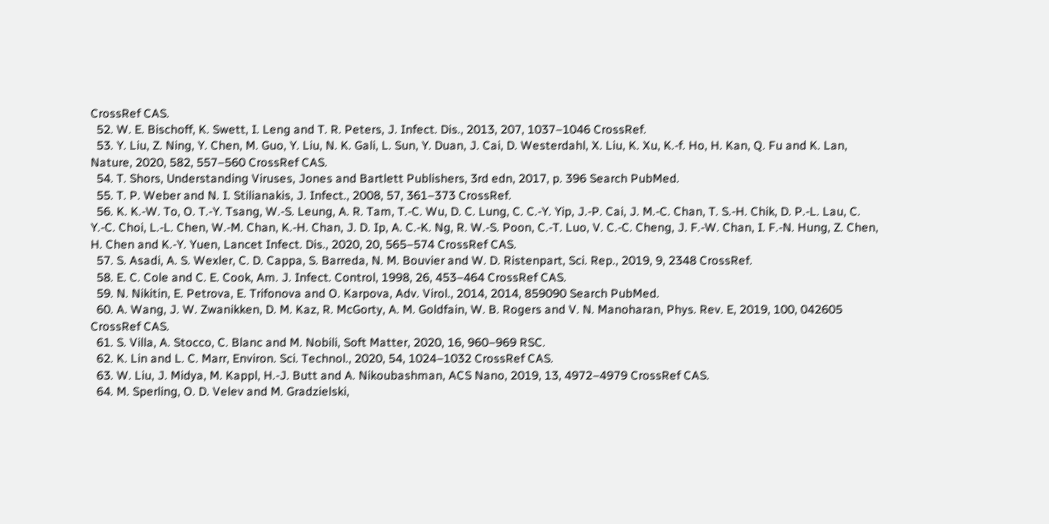CrossRef CAS.
  52. W. E. Bischoff, K. Swett, I. Leng and T. R. Peters, J. Infect. Dis., 2013, 207, 1037–1046 CrossRef.
  53. Y. Liu, Z. Ning, Y. Chen, M. Guo, Y. Liu, N. K. Gali, L. Sun, Y. Duan, J. Cai, D. Westerdahl, X. Liu, K. Xu, K.-f. Ho, H. Kan, Q. Fu and K. Lan, Nature, 2020, 582, 557–560 CrossRef CAS.
  54. T. Shors, Understanding Viruses, Jones and Bartlett Publishers, 3rd edn, 2017, p. 396 Search PubMed.
  55. T. P. Weber and N. I. Stilianakis, J. Infect., 2008, 57, 361–373 CrossRef.
  56. K. K.-W. To, O. T.-Y. Tsang, W.-S. Leung, A. R. Tam, T.-C. Wu, D. C. Lung, C. C.-Y. Yip, J.-P. Cai, J. M.-C. Chan, T. S.-H. Chik, D. P.-L. Lau, C. Y.-C. Choi, L.-L. Chen, W.-M. Chan, K.-H. Chan, J. D. Ip, A. C.-K. Ng, R. W.-S. Poon, C.-T. Luo, V. C.-C. Cheng, J. F.-W. Chan, I. F.-N. Hung, Z. Chen, H. Chen and K.-Y. Yuen, Lancet Infect. Dis., 2020, 20, 565–574 CrossRef CAS.
  57. S. Asadi, A. S. Wexler, C. D. Cappa, S. Barreda, N. M. Bouvier and W. D. Ristenpart, Sci. Rep., 2019, 9, 2348 CrossRef.
  58. E. C. Cole and C. E. Cook, Am. J. Infect. Control, 1998, 26, 453–464 CrossRef CAS.
  59. N. Nikitin, E. Petrova, E. Trifonova and O. Karpova, Adv. Virol., 2014, 2014, 859090 Search PubMed.
  60. A. Wang, J. W. Zwanikken, D. M. Kaz, R. McGorty, A. M. Goldfain, W. B. Rogers and V. N. Manoharan, Phys. Rev. E, 2019, 100, 042605 CrossRef CAS.
  61. S. Villa, A. Stocco, C. Blanc and M. Nobili, Soft Matter, 2020, 16, 960–969 RSC.
  62. K. Lin and L. C. Marr, Environ. Sci. Technol., 2020, 54, 1024–1032 CrossRef CAS.
  63. W. Liu, J. Midya, M. Kappl, H.-J. Butt and A. Nikoubashman, ACS Nano, 2019, 13, 4972–4979 CrossRef CAS.
  64. M. Sperling, O. D. Velev and M. Gradzielski,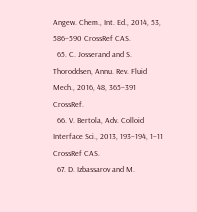Angew. Chem., Int. Ed., 2014, 53, 586–590 CrossRef CAS.
  65. C. Josserand and S. Thoroddsen, Annu. Rev. Fluid Mech., 2016, 48, 365–391 CrossRef.
  66. V. Bertola, Adv. Colloid Interface Sci., 2013, 193–194, 1–11 CrossRef CAS.
  67. D. Izbassarov and M.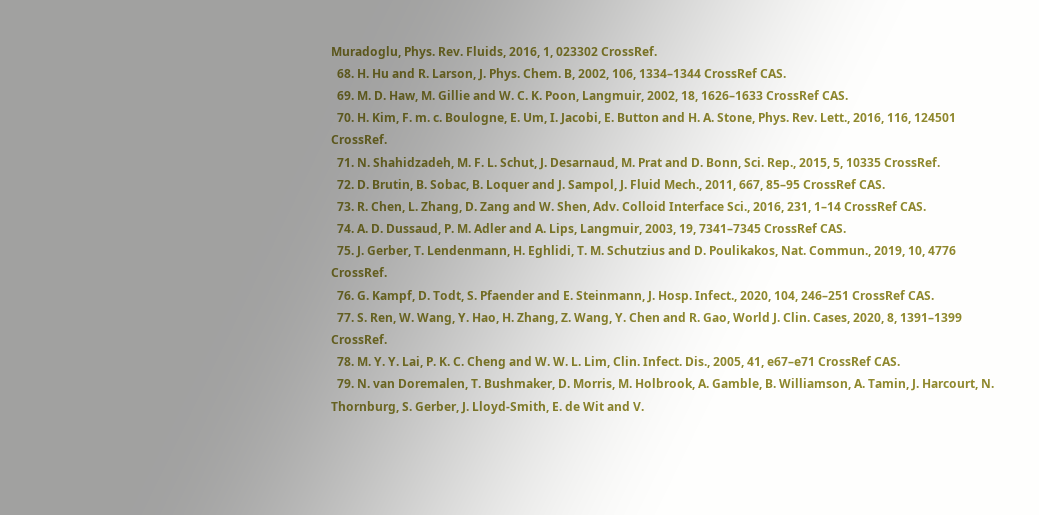Muradoglu, Phys. Rev. Fluids, 2016, 1, 023302 CrossRef.
  68. H. Hu and R. Larson, J. Phys. Chem. B, 2002, 106, 1334–1344 CrossRef CAS.
  69. M. D. Haw, M. Gillie and W. C. K. Poon, Langmuir, 2002, 18, 1626–1633 CrossRef CAS.
  70. H. Kim, F. m. c. Boulogne, E. Um, I. Jacobi, E. Button and H. A. Stone, Phys. Rev. Lett., 2016, 116, 124501 CrossRef.
  71. N. Shahidzadeh, M. F. L. Schut, J. Desarnaud, M. Prat and D. Bonn, Sci. Rep., 2015, 5, 10335 CrossRef.
  72. D. Brutin, B. Sobac, B. Loquer and J. Sampol, J. Fluid Mech., 2011, 667, 85–95 CrossRef CAS.
  73. R. Chen, L. Zhang, D. Zang and W. Shen, Adv. Colloid Interface Sci., 2016, 231, 1–14 CrossRef CAS.
  74. A. D. Dussaud, P. M. Adler and A. Lips, Langmuir, 2003, 19, 7341–7345 CrossRef CAS.
  75. J. Gerber, T. Lendenmann, H. Eghlidi, T. M. Schutzius and D. Poulikakos, Nat. Commun., 2019, 10, 4776 CrossRef.
  76. G. Kampf, D. Todt, S. Pfaender and E. Steinmann, J. Hosp. Infect., 2020, 104, 246–251 CrossRef CAS.
  77. S. Ren, W. Wang, Y. Hao, H. Zhang, Z. Wang, Y. Chen and R. Gao, World J. Clin. Cases, 2020, 8, 1391–1399 CrossRef.
  78. M. Y. Y. Lai, P. K. C. Cheng and W. W. L. Lim, Clin. Infect. Dis., 2005, 41, e67–e71 CrossRef CAS.
  79. N. van Doremalen, T. Bushmaker, D. Morris, M. Holbrook, A. Gamble, B. Williamson, A. Tamin, J. Harcourt, N. Thornburg, S. Gerber, J. Lloyd-Smith, E. de Wit and V.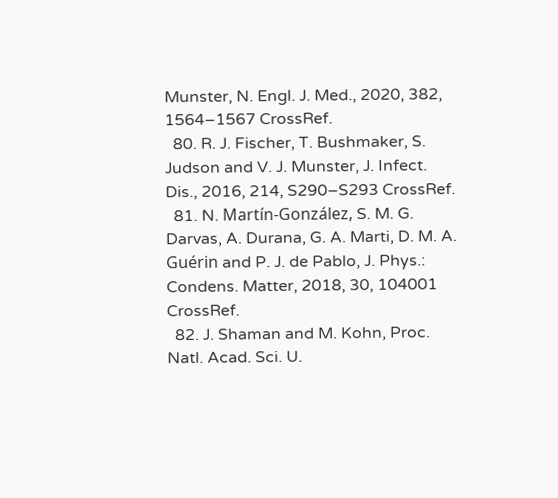Munster, N. Engl. J. Med., 2020, 382, 1564–1567 CrossRef.
  80. R. J. Fischer, T. Bushmaker, S. Judson and V. J. Munster, J. Infect. Dis., 2016, 214, S290–S293 CrossRef.
  81. N. Martín-González, S. M. G. Darvas, A. Durana, G. A. Marti, D. M. A. Guérin and P. J. de Pablo, J. Phys.: Condens. Matter, 2018, 30, 104001 CrossRef.
  82. J. Shaman and M. Kohn, Proc. Natl. Acad. Sci. U.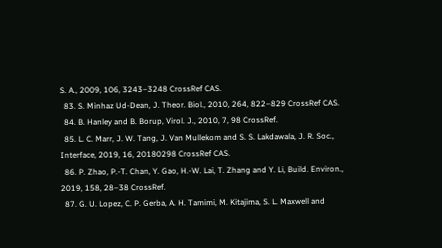S. A., 2009, 106, 3243–3248 CrossRef CAS.
  83. S. Minhaz Ud-Dean, J. Theor. Biol., 2010, 264, 822–829 CrossRef CAS.
  84. B. Hanley and B. Borup, Virol. J., 2010, 7, 98 CrossRef.
  85. L. C. Marr, J. W. Tang, J. Van Mullekom and S. S. Lakdawala, J. R. Soc., Interface, 2019, 16, 20180298 CrossRef CAS.
  86. P. Zhao, P.-T. Chan, Y. Gao, H.-W. Lai, T. Zhang and Y. Li, Build. Environ., 2019, 158, 28–38 CrossRef.
  87. G. U. Lopez, C. P. Gerba, A. H. Tamimi, M. Kitajima, S. L. Maxwell and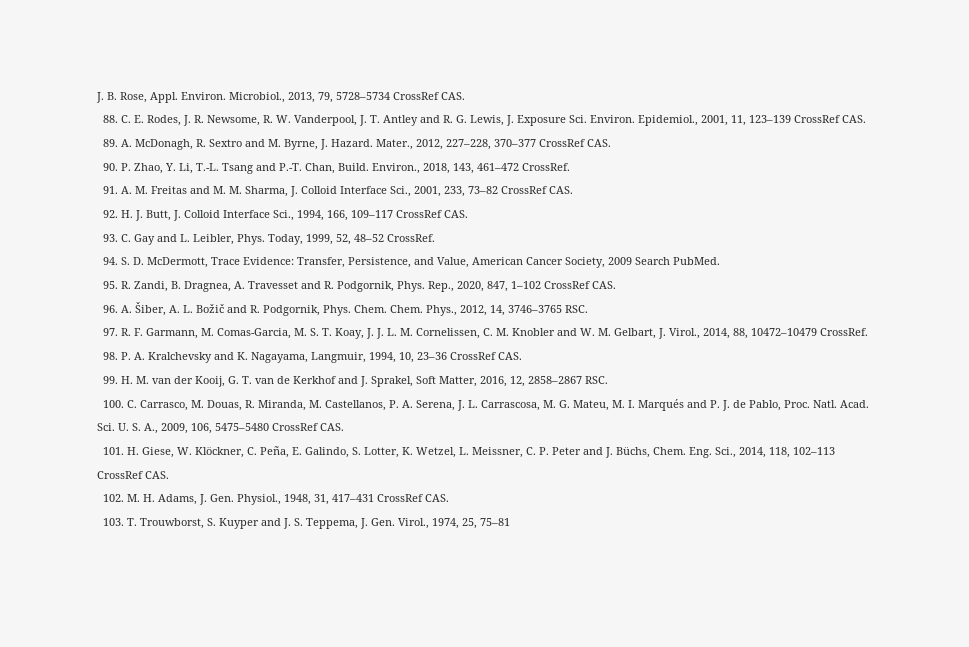J. B. Rose, Appl. Environ. Microbiol., 2013, 79, 5728–5734 CrossRef CAS.
  88. C. E. Rodes, J. R. Newsome, R. W. Vanderpool, J. T. Antley and R. G. Lewis, J. Exposure Sci. Environ. Epidemiol., 2001, 11, 123–139 CrossRef CAS.
  89. A. McDonagh, R. Sextro and M. Byrne, J. Hazard. Mater., 2012, 227–228, 370–377 CrossRef CAS.
  90. P. Zhao, Y. Li, T.-L. Tsang and P.-T. Chan, Build. Environ., 2018, 143, 461–472 CrossRef.
  91. A. M. Freitas and M. M. Sharma, J. Colloid Interface Sci., 2001, 233, 73–82 CrossRef CAS.
  92. H. J. Butt, J. Colloid Interface Sci., 1994, 166, 109–117 CrossRef CAS.
  93. C. Gay and L. Leibler, Phys. Today, 1999, 52, 48–52 CrossRef.
  94. S. D. McDermott, Trace Evidence: Transfer, Persistence, and Value, American Cancer Society, 2009 Search PubMed.
  95. R. Zandi, B. Dragnea, A. Travesset and R. Podgornik, Phys. Rep., 2020, 847, 1–102 CrossRef CAS.
  96. A. Šiber, A. L. Božič and R. Podgornik, Phys. Chem. Chem. Phys., 2012, 14, 3746–3765 RSC.
  97. R. F. Garmann, M. Comas-Garcia, M. S. T. Koay, J. J. L. M. Cornelissen, C. M. Knobler and W. M. Gelbart, J. Virol., 2014, 88, 10472–10479 CrossRef.
  98. P. A. Kralchevsky and K. Nagayama, Langmuir, 1994, 10, 23–36 CrossRef CAS.
  99. H. M. van der Kooij, G. T. van de Kerkhof and J. Sprakel, Soft Matter, 2016, 12, 2858–2867 RSC.
  100. C. Carrasco, M. Douas, R. Miranda, M. Castellanos, P. A. Serena, J. L. Carrascosa, M. G. Mateu, M. I. Marqués and P. J. de Pablo, Proc. Natl. Acad. Sci. U. S. A., 2009, 106, 5475–5480 CrossRef CAS.
  101. H. Giese, W. Klöckner, C. Peña, E. Galindo, S. Lotter, K. Wetzel, L. Meissner, C. P. Peter and J. Büchs, Chem. Eng. Sci., 2014, 118, 102–113 CrossRef CAS.
  102. M. H. Adams, J. Gen. Physiol., 1948, 31, 417–431 CrossRef CAS.
  103. T. Trouwborst, S. Kuyper and J. S. Teppema, J. Gen. Virol., 1974, 25, 75–81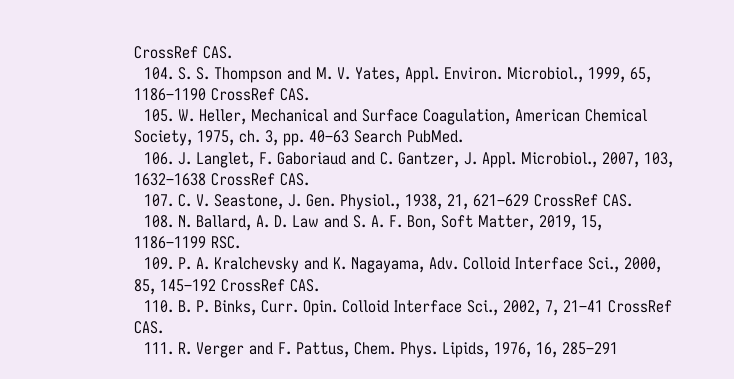CrossRef CAS.
  104. S. S. Thompson and M. V. Yates, Appl. Environ. Microbiol., 1999, 65, 1186–1190 CrossRef CAS.
  105. W. Heller, Mechanical and Surface Coagulation, American Chemical Society, 1975, ch. 3, pp. 40–63 Search PubMed.
  106. J. Langlet, F. Gaboriaud and C. Gantzer, J. Appl. Microbiol., 2007, 103, 1632–1638 CrossRef CAS.
  107. C. V. Seastone, J. Gen. Physiol., 1938, 21, 621–629 CrossRef CAS.
  108. N. Ballard, A. D. Law and S. A. F. Bon, Soft Matter, 2019, 15, 1186–1199 RSC.
  109. P. A. Kralchevsky and K. Nagayama, Adv. Colloid Interface Sci., 2000, 85, 145–192 CrossRef CAS.
  110. B. P. Binks, Curr. Opin. Colloid Interface Sci., 2002, 7, 21–41 CrossRef CAS.
  111. R. Verger and F. Pattus, Chem. Phys. Lipids, 1976, 16, 285–291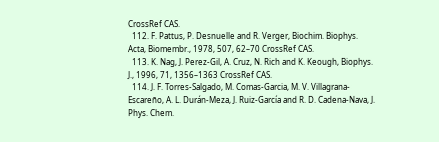CrossRef CAS.
  112. F. Pattus, P. Desnuelle and R. Verger, Biochim. Biophys. Acta, Biomembr., 1978, 507, 62–70 CrossRef CAS.
  113. K. Nag, J. Perez-Gil, A. Cruz, N. Rich and K. Keough, Biophys. J., 1996, 71, 1356–1363 CrossRef CAS.
  114. J. F. Torres-Salgado, M. Comas-Garcia, M. V. Villagrana-Escareño, A. L. Durán-Meza, J. Ruiz-García and R. D. Cadena-Nava, J. Phys. Chem.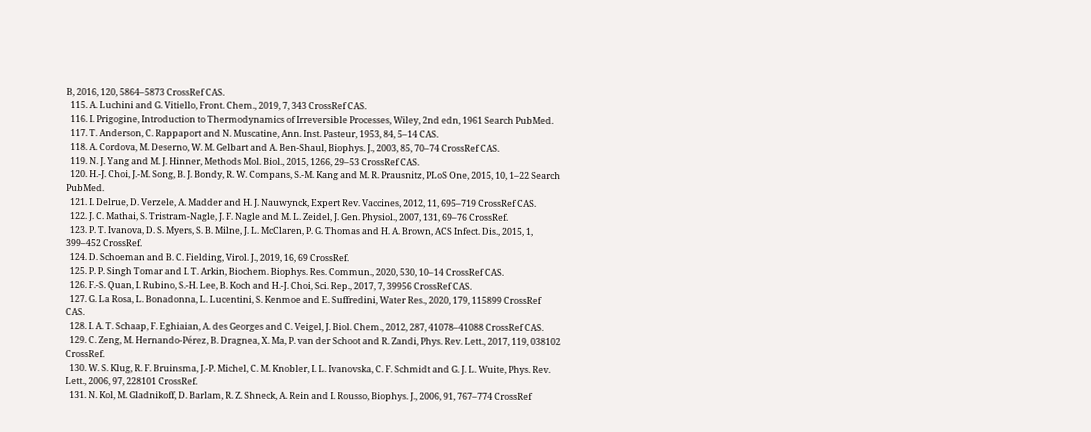B, 2016, 120, 5864–5873 CrossRef CAS.
  115. A. Luchini and G. Vitiello, Front. Chem., 2019, 7, 343 CrossRef CAS.
  116. I. Prigogine, Introduction to Thermodynamics of Irreversible Processes, Wiley, 2nd edn, 1961 Search PubMed.
  117. T. Anderson, C. Rappaport and N. Muscatine, Ann. Inst. Pasteur, 1953, 84, 5–14 CAS.
  118. A. Cordova, M. Deserno, W. M. Gelbart and A. Ben-Shaul, Biophys. J., 2003, 85, 70–74 CrossRef CAS.
  119. N. J. Yang and M. J. Hinner, Methods Mol. Biol., 2015, 1266, 29–53 CrossRef CAS.
  120. H.-J. Choi, J.-M. Song, B. J. Bondy, R. W. Compans, S.-M. Kang and M. R. Prausnitz, PLoS One, 2015, 10, 1–22 Search PubMed.
  121. I. Delrue, D. Verzele, A. Madder and H. J. Nauwynck, Expert Rev. Vaccines, 2012, 11, 695–719 CrossRef CAS.
  122. J. C. Mathai, S. Tristram-Nagle, J. F. Nagle and M. L. Zeidel, J. Gen. Physiol., 2007, 131, 69–76 CrossRef.
  123. P. T. Ivanova, D. S. Myers, S. B. Milne, J. L. McClaren, P. G. Thomas and H. A. Brown, ACS Infect. Dis., 2015, 1, 399–452 CrossRef.
  124. D. Schoeman and B. C. Fielding, Virol. J., 2019, 16, 69 CrossRef.
  125. P. P. Singh Tomar and I. T. Arkin, Biochem. Biophys. Res. Commun., 2020, 530, 10–14 CrossRef CAS.
  126. F.-S. Quan, I. Rubino, S.-H. Lee, B. Koch and H.-J. Choi, Sci. Rep., 2017, 7, 39956 CrossRef CAS.
  127. G. La Rosa, L. Bonadonna, L. Lucentini, S. Kenmoe and E. Suffredini, Water Res., 2020, 179, 115899 CrossRef CAS.
  128. I. A. T. Schaap, F. Eghiaian, A. des Georges and C. Veigel, J. Biol. Chem., 2012, 287, 41078–41088 CrossRef CAS.
  129. C. Zeng, M. Hernando-Pérez, B. Dragnea, X. Ma, P. van der Schoot and R. Zandi, Phys. Rev. Lett., 2017, 119, 038102 CrossRef.
  130. W. S. Klug, R. F. Bruinsma, J.-P. Michel, C. M. Knobler, I. L. Ivanovska, C. F. Schmidt and G. J. L. Wuite, Phys. Rev. Lett., 2006, 97, 228101 CrossRef.
  131. N. Kol, M. Gladnikoff, D. Barlam, R. Z. Shneck, A. Rein and I. Rousso, Biophys. J., 2006, 91, 767–774 CrossRef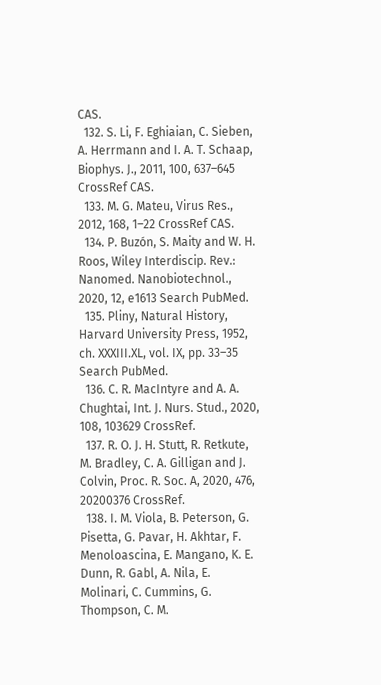CAS.
  132. S. Li, F. Eghiaian, C. Sieben, A. Herrmann and I. A. T. Schaap, Biophys. J., 2011, 100, 637–645 CrossRef CAS.
  133. M. G. Mateu, Virus Res., 2012, 168, 1–22 CrossRef CAS.
  134. P. Buzón, S. Maity and W. H. Roos, Wiley Interdiscip. Rev.: Nanomed. Nanobiotechnol., 2020, 12, e1613 Search PubMed.
  135. Pliny, Natural History, Harvard University Press, 1952, ch. XXXIII.XL, vol. IX, pp. 33–35 Search PubMed.
  136. C. R. MacIntyre and A. A. Chughtai, Int. J. Nurs. Stud., 2020, 108, 103629 CrossRef.
  137. R. O. J. H. Stutt, R. Retkute, M. Bradley, C. A. Gilligan and J. Colvin, Proc. R. Soc. A, 2020, 476, 20200376 CrossRef.
  138. I. M. Viola, B. Peterson, G. Pisetta, G. Pavar, H. Akhtar, F. Menoloascina, E. Mangano, K. E. Dunn, R. Gabl, A. Nila, E. Molinari, C. Cummins, G. Thompson, C. M.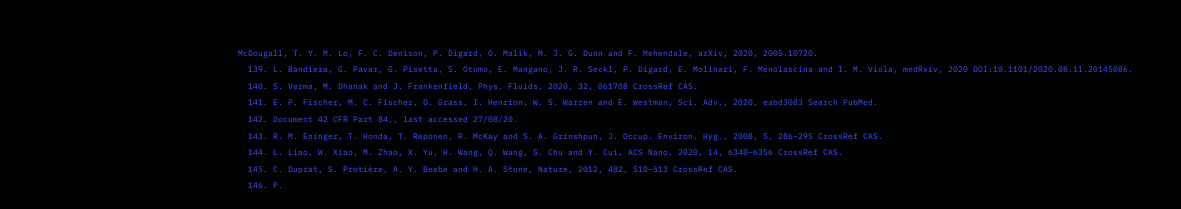McDougall, T. Y. M. Lo, F. C. Denison, P. Digard, O. Malik, M. J. G. Dunn and F. Mehendale, arXiv, 2020, 2005.10720.
  139. L. Bandiera, G. Pavar, G. Pisetta, S. Otomo, E. Mangano, J. R. Seckl, P. Digard, E. Molinari, F. Menolascina and I. M. Viola, medRxiv, 2020 DOI:10.1101/2020.08.11.20145086.
  140. S. Verma, M. Dhanak and J. Frankenfield, Phys. Fluids, 2020, 32, 061708 CrossRef CAS.
  141. E. P. Fischer, M. C. Fischer, D. Grass, I. Henrion, W. S. Warren and E. Westman, Sci. Adv., 2020, eabd3083 Search PubMed.
  142. Document 42 CFR Part 84,, last accessed 27/08/20.
  143. R. M. Eninger, T. Honda, T. Reponen, R. McKay and S. A. Grinshpun, J. Occup. Environ. Hyg., 2008, 5, 286–295 CrossRef CAS.
  144. L. Liao, W. Xiao, M. Zhao, X. Yu, H. Wang, Q. Wang, S. Chu and Y. Cui, ACS Nano, 2020, 14, 6348–6356 CrossRef CAS.
  145. C. Duprat, S. Protière, A. Y. Beebe and H. A. Stone, Nature, 2012, 482, 510–513 CrossRef CAS.
  146. P.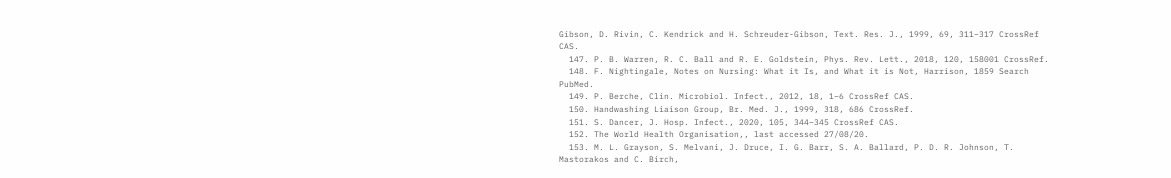Gibson, D. Rivin, C. Kendrick and H. Schreuder-Gibson, Text. Res. J., 1999, 69, 311–317 CrossRef CAS.
  147. P. B. Warren, R. C. Ball and R. E. Goldstein, Phys. Rev. Lett., 2018, 120, 158001 CrossRef.
  148. F. Nightingale, Notes on Nursing: What it Is, and What it is Not, Harrison, 1859 Search PubMed.
  149. P. Berche, Clin. Microbiol. Infect., 2012, 18, 1–6 CrossRef CAS.
  150. Handwashing Liaison Group, Br. Med. J., 1999, 318, 686 CrossRef.
  151. S. Dancer, J. Hosp. Infect., 2020, 105, 344–345 CrossRef CAS.
  152. The World Health Organisation,, last accessed 27/08/20.
  153. M. L. Grayson, S. Melvani, J. Druce, I. G. Barr, S. A. Ballard, P. D. R. Johnson, T. Mastorakos and C. Birch,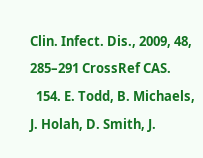Clin. Infect. Dis., 2009, 48, 285–291 CrossRef CAS.
  154. E. Todd, B. Michaels, J. Holah, D. Smith, J.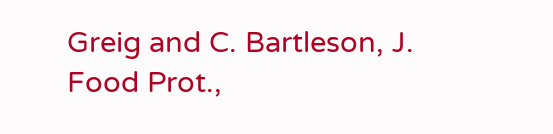Greig and C. Bartleson, J. Food Prot.,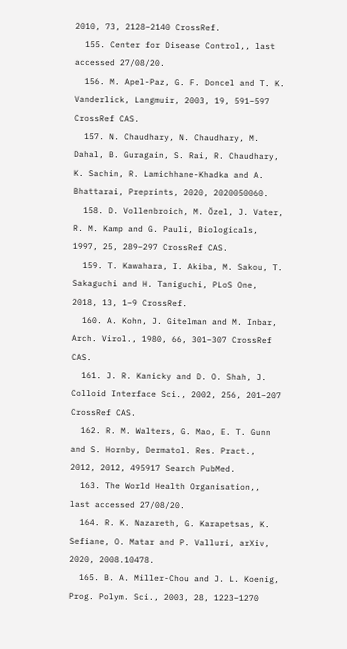2010, 73, 2128–2140 CrossRef.
  155. Center for Disease Control,, last accessed 27/08/20.
  156. M. Apel-Paz, G. F. Doncel and T. K. Vanderlick, Langmuir, 2003, 19, 591–597 CrossRef CAS.
  157. N. Chaudhary, N. Chaudhary, M. Dahal, B. Guragain, S. Rai, R. Chaudhary, K. Sachin, R. Lamichhane-Khadka and A. Bhattarai, Preprints, 2020, 2020050060.
  158. D. Vollenbroich, M. Özel, J. Vater, R. M. Kamp and G. Pauli, Biologicals, 1997, 25, 289–297 CrossRef CAS.
  159. T. Kawahara, I. Akiba, M. Sakou, T. Sakaguchi and H. Taniguchi, PLoS One, 2018, 13, 1–9 CrossRef.
  160. A. Kohn, J. Gitelman and M. Inbar, Arch. Virol., 1980, 66, 301–307 CrossRef CAS.
  161. J. R. Kanicky and D. O. Shah, J. Colloid Interface Sci., 2002, 256, 201–207 CrossRef CAS.
  162. R. M. Walters, G. Mao, E. T. Gunn and S. Hornby, Dermatol. Res. Pract., 2012, 2012, 495917 Search PubMed.
  163. The World Health Organisation,, last accessed 27/08/20.
  164. R. K. Nazareth, G. Karapetsas, K. Sefiane, O. Matar and P. Valluri, arXiv, 2020, 2008.10478.
  165. B. A. Miller-Chou and J. L. Koenig, Prog. Polym. Sci., 2003, 28, 1223–1270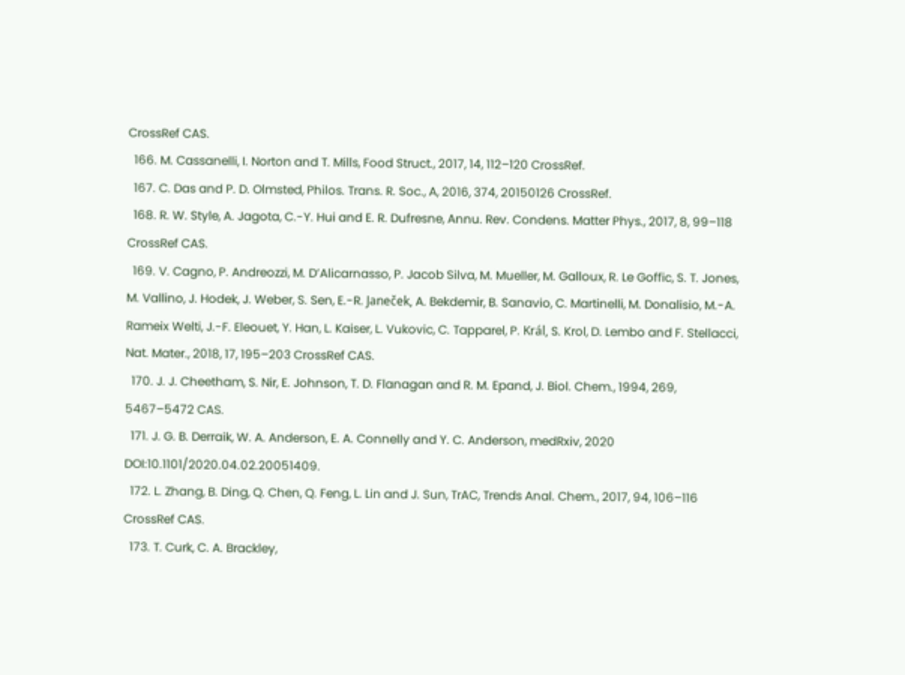CrossRef CAS.
  166. M. Cassanelli, I. Norton and T. Mills, Food Struct., 2017, 14, 112–120 CrossRef.
  167. C. Das and P. D. Olmsted, Philos. Trans. R. Soc., A, 2016, 374, 20150126 CrossRef.
  168. R. W. Style, A. Jagota, C.-Y. Hui and E. R. Dufresne, Annu. Rev. Condens. Matter Phys., 2017, 8, 99–118 CrossRef CAS.
  169. V. Cagno, P. Andreozzi, M. D’Alicarnasso, P. Jacob Silva, M. Mueller, M. Galloux, R. Le Goffic, S. T. Jones, M. Vallino, J. Hodek, J. Weber, S. Sen, E.-R. Janeček, A. Bekdemir, B. Sanavio, C. Martinelli, M. Donalisio, M.-A. Rameix Welti, J.-F. Eleouet, Y. Han, L. Kaiser, L. Vukovic, C. Tapparel, P. Král, S. Krol, D. Lembo and F. Stellacci, Nat. Mater., 2018, 17, 195–203 CrossRef CAS.
  170. J. J. Cheetham, S. Nir, E. Johnson, T. D. Flanagan and R. M. Epand, J. Biol. Chem., 1994, 269, 5467–5472 CAS.
  171. J. G. B. Derraik, W. A. Anderson, E. A. Connelly and Y. C. Anderson, medRxiv, 2020 DOI:10.1101/2020.04.02.20051409.
  172. L. Zhang, B. Ding, Q. Chen, Q. Feng, L. Lin and J. Sun, TrAC, Trends Anal. Chem., 2017, 94, 106–116 CrossRef CAS.
  173. T. Curk, C. A. Brackley,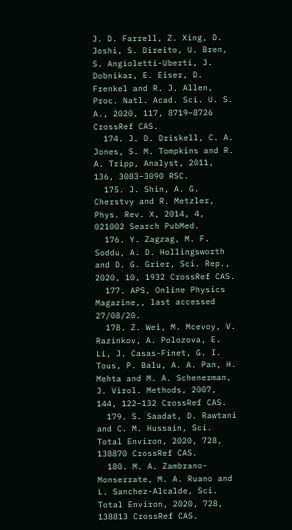J. D. Farrell, Z. Xing, D. Joshi, S. Direito, U. Bren, S. Angioletti-Uberti, J. Dobnikar, E. Eiser, D. Frenkel and R. J. Allen, Proc. Natl. Acad. Sci. U. S. A., 2020, 117, 8719–8726 CrossRef CAS.
  174. J. D. Driskell, C. A. Jones, S. M. Tompkins and R. A. Tripp, Analyst, 2011, 136, 3083–3090 RSC.
  175. J. Shin, A. G. Cherstvy and R. Metzler, Phys. Rev. X, 2014, 4, 021002 Search PubMed.
  176. Y. Zagzag, M. F. Soddu, A. D. Hollingsworth and D. G. Grier, Sci. Rep., 2020, 10, 1932 CrossRef CAS.
  177. APS, Online Physics Magazine,, last accessed 27/08/20.
  178. Z. Wei, M. Mcevoy, V. Razinkov, A. Polozova, E. Li, J. Casas-Finet, G. I. Tous, P. Balu, A. A. Pan, H. Mehta and M. A. Schenerman, J. Virol. Methods, 2007, 144, 122–132 CrossRef CAS.
  179. S. Saadat, D. Rawtani and C. M. Hussain, Sci. Total Environ, 2020, 728, 138870 CrossRef CAS.
  180. M. A. Zambrano-Monserrate, M. A. Ruano and L. Sanchez-Alcalde, Sci. Total Environ, 2020, 728, 138813 CrossRef CAS.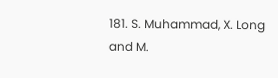181. S. Muhammad, X. Long and M.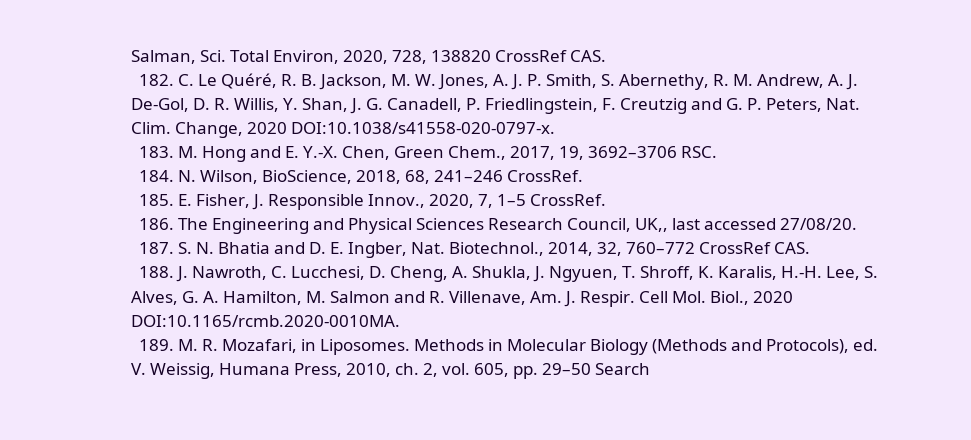Salman, Sci. Total Environ, 2020, 728, 138820 CrossRef CAS.
  182. C. Le Quéré, R. B. Jackson, M. W. Jones, A. J. P. Smith, S. Abernethy, R. M. Andrew, A. J. De-Gol, D. R. Willis, Y. Shan, J. G. Canadell, P. Friedlingstein, F. Creutzig and G. P. Peters, Nat. Clim. Change, 2020 DOI:10.1038/s41558-020-0797-x.
  183. M. Hong and E. Y.-X. Chen, Green Chem., 2017, 19, 3692–3706 RSC.
  184. N. Wilson, BioScience, 2018, 68, 241–246 CrossRef.
  185. E. Fisher, J. Responsible Innov., 2020, 7, 1–5 CrossRef.
  186. The Engineering and Physical Sciences Research Council, UK,, last accessed 27/08/20.
  187. S. N. Bhatia and D. E. Ingber, Nat. Biotechnol., 2014, 32, 760–772 CrossRef CAS.
  188. J. Nawroth, C. Lucchesi, D. Cheng, A. Shukla, J. Ngyuen, T. Shroff, K. Karalis, H.-H. Lee, S. Alves, G. A. Hamilton, M. Salmon and R. Villenave, Am. J. Respir. Cell Mol. Biol., 2020 DOI:10.1165/rcmb.2020-0010MA.
  189. M. R. Mozafari, in Liposomes. Methods in Molecular Biology (Methods and Protocols), ed. V. Weissig, Humana Press, 2010, ch. 2, vol. 605, pp. 29–50 Search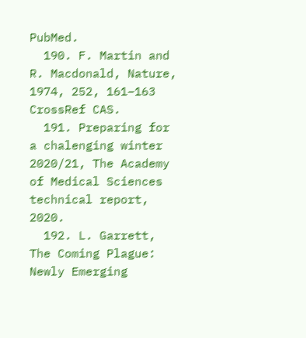PubMed.
  190. F. Martin and R. Macdonald, Nature, 1974, 252, 161–163 CrossRef CAS.
  191. Preparing for a chalenging winter 2020/21, The Academy of Medical Sciences technical report, 2020.
  192. L. Garrett, The Coming Plague: Newly Emerging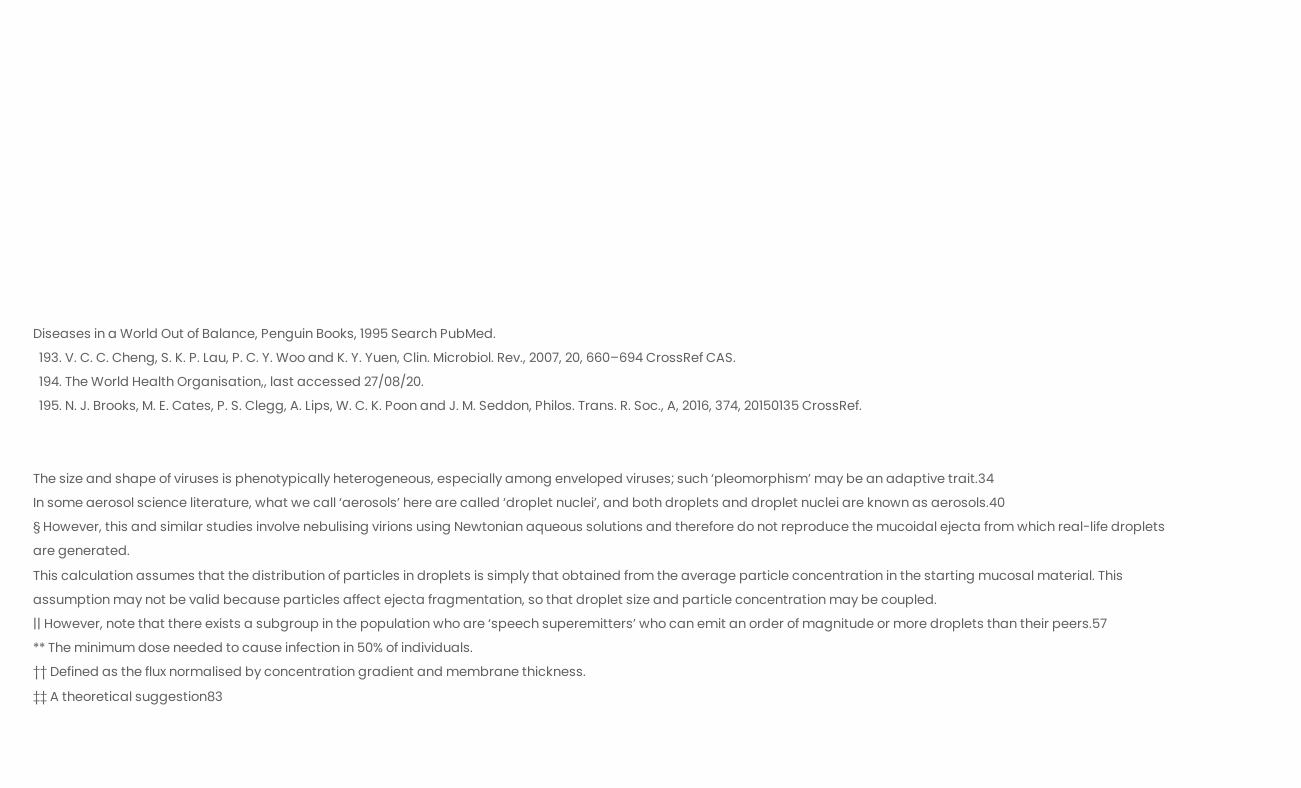Diseases in a World Out of Balance, Penguin Books, 1995 Search PubMed.
  193. V. C. C. Cheng, S. K. P. Lau, P. C. Y. Woo and K. Y. Yuen, Clin. Microbiol. Rev., 2007, 20, 660–694 CrossRef CAS.
  194. The World Health Organisation,, last accessed 27/08/20.
  195. N. J. Brooks, M. E. Cates, P. S. Clegg, A. Lips, W. C. K. Poon and J. M. Seddon, Philos. Trans. R. Soc., A, 2016, 374, 20150135 CrossRef.


The size and shape of viruses is phenotypically heterogeneous, especially among enveloped viruses; such ‘pleomorphism’ may be an adaptive trait.34
In some aerosol science literature, what we call ‘aerosols’ here are called ‘droplet nuclei’, and both droplets and droplet nuclei are known as aerosols.40
§ However, this and similar studies involve nebulising virions using Newtonian aqueous solutions and therefore do not reproduce the mucoidal ejecta from which real-life droplets are generated.
This calculation assumes that the distribution of particles in droplets is simply that obtained from the average particle concentration in the starting mucosal material. This assumption may not be valid because particles affect ejecta fragmentation, so that droplet size and particle concentration may be coupled.
|| However, note that there exists a subgroup in the population who are ‘speech superemitters’ who can emit an order of magnitude or more droplets than their peers.57
** The minimum dose needed to cause infection in 50% of individuals.
†† Defined as the flux normalised by concentration gradient and membrane thickness.
‡‡ A theoretical suggestion83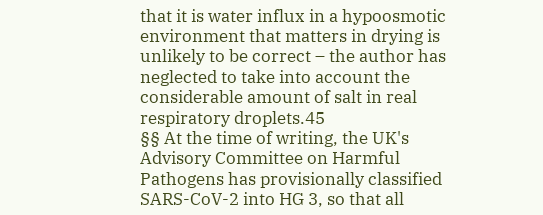that it is water influx in a hypoosmotic environment that matters in drying is unlikely to be correct – the author has neglected to take into account the considerable amount of salt in real respiratory droplets.45
§§ At the time of writing, the UK's Advisory Committee on Harmful Pathogens has provisionally classified SARS-CoV-2 into HG 3, so that all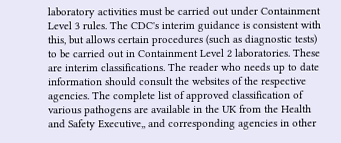laboratory activities must be carried out under Containment Level 3 rules. The CDC's interim guidance is consistent with this, but allows certain procedures (such as diagnostic tests) to be carried out in Containment Level 2 laboratories. These are interim classifications. The reader who needs up to date information should consult the websites of the respective agencies. The complete list of approved classification of various pathogens are available in the UK from the Health and Safety Executive,, and corresponding agencies in other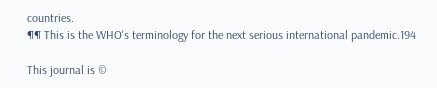countries.
¶¶ This is the WHO's terminology for the next serious international pandemic.194

This journal is ©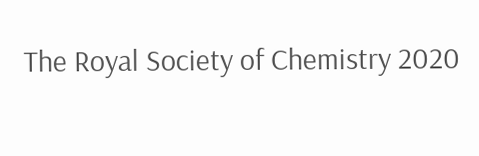The Royal Society of Chemistry 2020